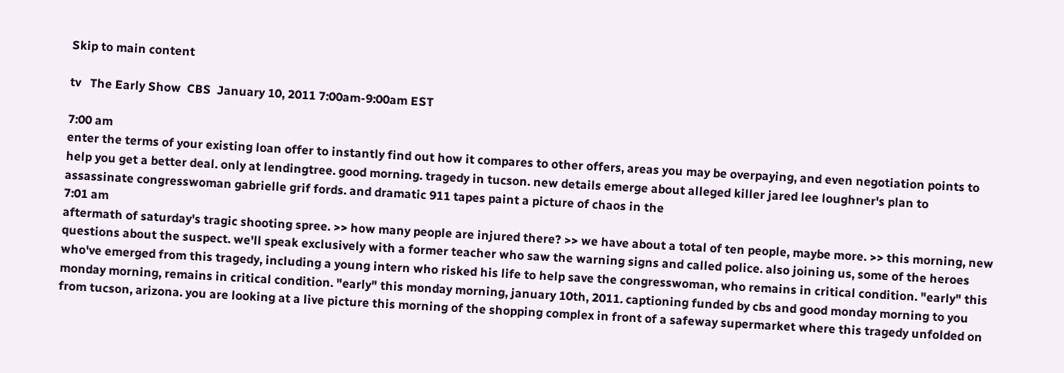Skip to main content

tv   The Early Show  CBS  January 10, 2011 7:00am-9:00am EST

7:00 am
enter the terms of your existing loan offer to instantly find out how it compares to other offers, areas you may be overpaying, and even negotiation points to help you get a better deal. only at lendingtree. good morning. tragedy in tucson. new details emerge about alleged killer jared lee loughner's plan to assassinate congresswoman gabrielle grif fords. and dramatic 911 tapes paint a picture of chaos in the
7:01 am
aftermath of saturday's tragic shooting spree. >> how many people are injured there? >> we have about a total of ten people, maybe more. >> this morning, new questions about the suspect. we'll speak exclusively with a former teacher who saw the warning signs and called police. also joining us, some of the heroes who've emerged from this tragedy, including a young intern who risked his life to help save the congresswoman, who remains in critical condition. "early" this monday morning, remains in critical condition. "early" this monday morning, january 10th, 2011. captioning funded by cbs and good monday morning to you from tucson, arizona. you are looking at a live picture this morning of the shopping complex in front of a safeway supermarket where this tragedy unfolded on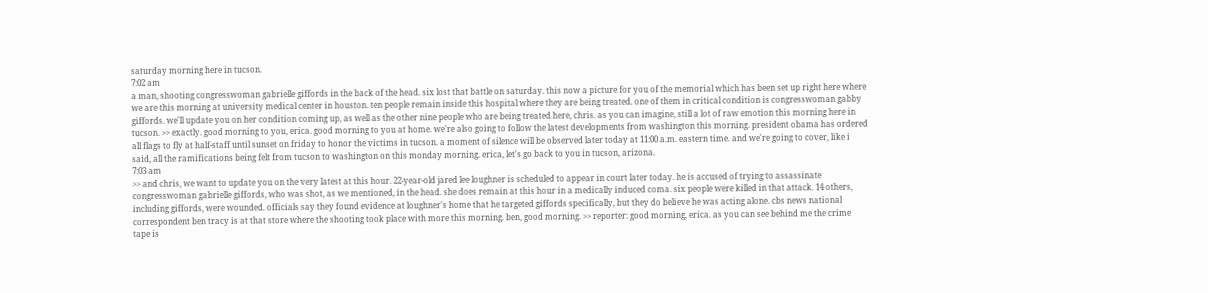saturday morning here in tucson.
7:02 am
a man, shooting congresswoman gabrielle giffords in the back of the head. six lost that battle on saturday. this now a picture for you of the memorial which has been set up right here where we are this morning at university medical center in houston. ten people remain inside this hospital where they are being treated. one of them in critical condition is congresswoman gabby giffords. we'll update you on her condition coming up, as well as the other nine people who are being treated here, chris. as you can imagine, still a lot of raw emotion this morning here in tucson. >> exactly. good morning to you, erica. good morning to you at home. we're also going to follow the latest developments from washington this morning. president obama has ordered all flags to fly at half-staff until sunset on friday to honor the victims in tucson. a moment of silence will be observed later today at 11:00 a.m. eastern time. and we're going to cover, like i said, all the ramifications being felt from tucson to washington on this monday morning. erica, let's go back to you in tucson, arizona.
7:03 am
>> and chris, we want to update you on the very latest at this hour. 22-year-old jared lee loughner is scheduled to appear in court later today. he is accused of trying to assassinate congresswoman gabrielle giffords, who was shot, as we mentioned, in the head. she does remain at this hour in a medically induced coma. six people were killed in that attack. 14 others, including giffords, were wounded. officials say they found evidence at loughner's home that he targeted giffords specifically, but they do believe he was acting alone. cbs news national correspondent ben tracy is at that store where the shooting took place with more this morning. ben, good morning. >> reporter: good morning, erica. as you can see behind me the crime tape is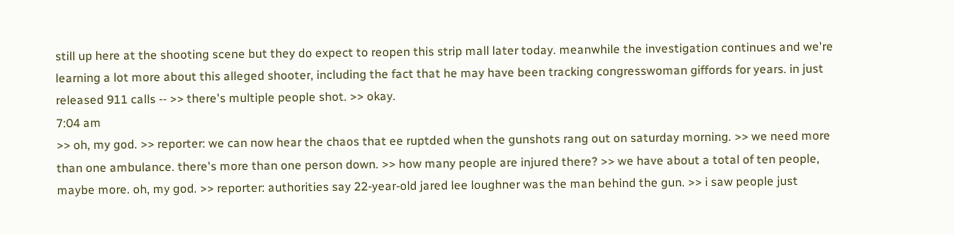still up here at the shooting scene but they do expect to reopen this strip mall later today. meanwhile the investigation continues and we're learning a lot more about this alleged shooter, including the fact that he may have been tracking congresswoman giffords for years. in just released 911 calls -- >> there's multiple people shot. >> okay.
7:04 am
>> oh, my god. >> reporter: we can now hear the chaos that ee ruptded when the gunshots rang out on saturday morning. >> we need more than one ambulance. there's more than one person down. >> how many people are injured there? >> we have about a total of ten people, maybe more. oh, my god. >> reporter: authorities say 22-year-old jared lee loughner was the man behind the gun. >> i saw people just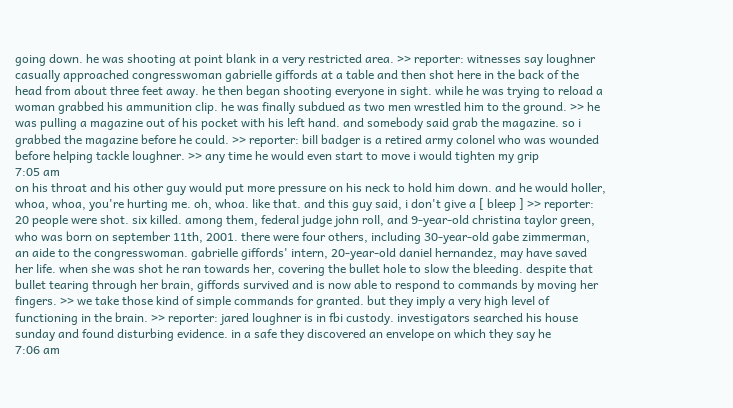going down. he was shooting at point blank in a very restricted area. >> reporter: witnesses say loughner casually approached congresswoman gabrielle giffords at a table and then shot here in the back of the head from about three feet away. he then began shooting everyone in sight. while he was trying to reload a woman grabbed his ammunition clip. he was finally subdued as two men wrestled him to the ground. >> he was pulling a magazine out of his pocket with his left hand. and somebody said grab the magazine. so i grabbed the magazine before he could. >> reporter: bill badger is a retired army colonel who was wounded before helping tackle loughner. >> any time he would even start to move i would tighten my grip
7:05 am
on his throat and his other guy would put more pressure on his neck to hold him down. and he would holler, whoa, whoa, you're hurting me. oh, whoa. like that. and this guy said, i don't give a [ bleep ] >> reporter: 20 people were shot. six killed. among them, federal judge john roll, and 9-year-old christina taylor green, who was born on september 11th, 2001. there were four others, including 30-year-old gabe zimmerman, an aide to the congresswoman. gabrielle giffords' intern, 20-year-old daniel hernandez, may have saved her life. when she was shot he ran towards her, covering the bullet hole to slow the bleeding. despite that bullet tearing through her brain, giffords survived and is now able to respond to commands by moving her fingers. >> we take those kind of simple commands for granted. but they imply a very high level of functioning in the brain. >> reporter: jared loughner is in fbi custody. investigators searched his house sunday and found disturbing evidence. in a safe they discovered an envelope on which they say he
7:06 am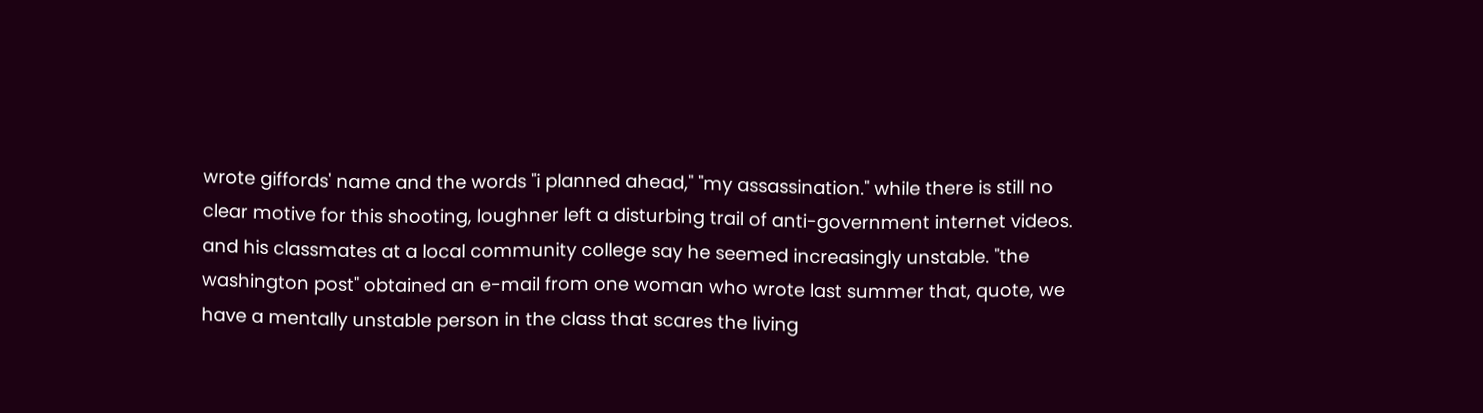wrote giffords' name and the words "i planned ahead," "my assassination." while there is still no clear motive for this shooting, loughner left a disturbing trail of anti-government internet videos. and his classmates at a local community college say he seemed increasingly unstable. "the washington post" obtained an e-mail from one woman who wrote last summer that, quote, we have a mentally unstable person in the class that scares the living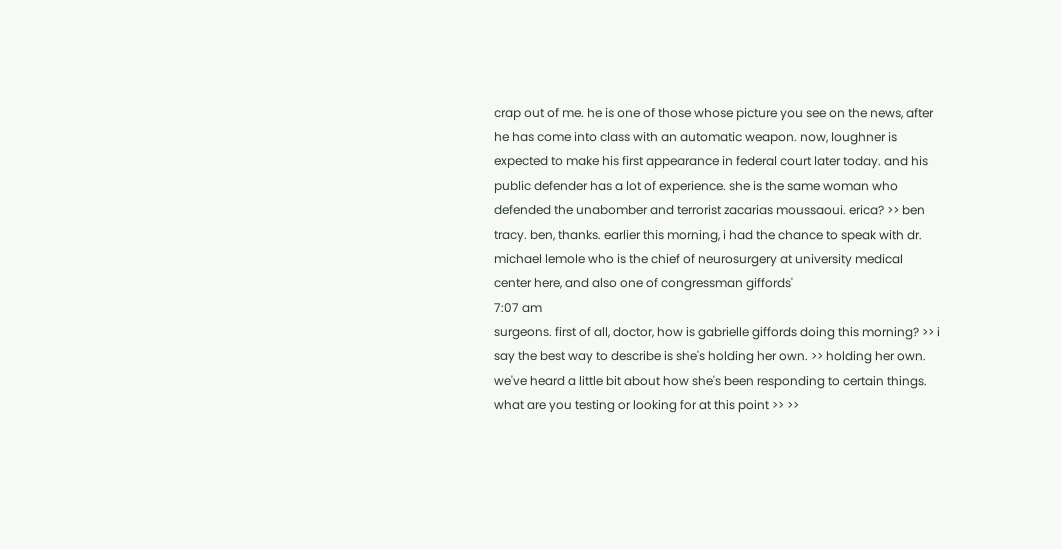crap out of me. he is one of those whose picture you see on the news, after he has come into class with an automatic weapon. now, loughner is expected to make his first appearance in federal court later today. and his public defender has a lot of experience. she is the same woman who defended the unabomber and terrorist zacarias moussaoui. erica? >> ben tracy. ben, thanks. earlier this morning, i had the chance to speak with dr. michael lemole who is the chief of neurosurgery at university medical center here, and also one of congressman giffords'
7:07 am
surgeons. first of all, doctor, how is gabrielle giffords doing this morning? >> i say the best way to describe is she's holding her own. >> holding her own. we've heard a little bit about how she's been responding to certain things. what are you testing or looking for at this point >> >>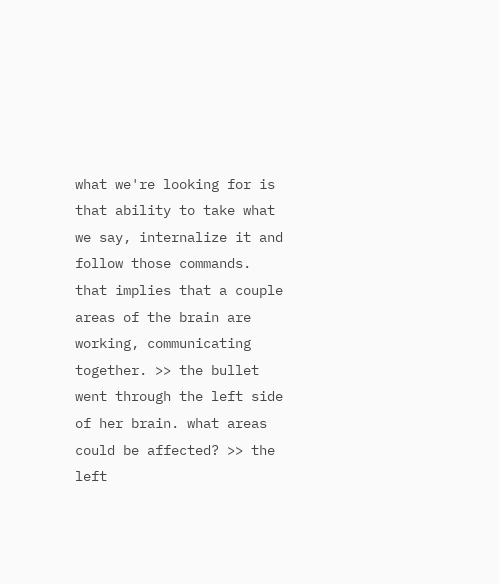what we're looking for is that ability to take what we say, internalize it and follow those commands. that implies that a couple areas of the brain are working, communicating together. >> the bullet went through the left side of her brain. what areas could be affected? >> the left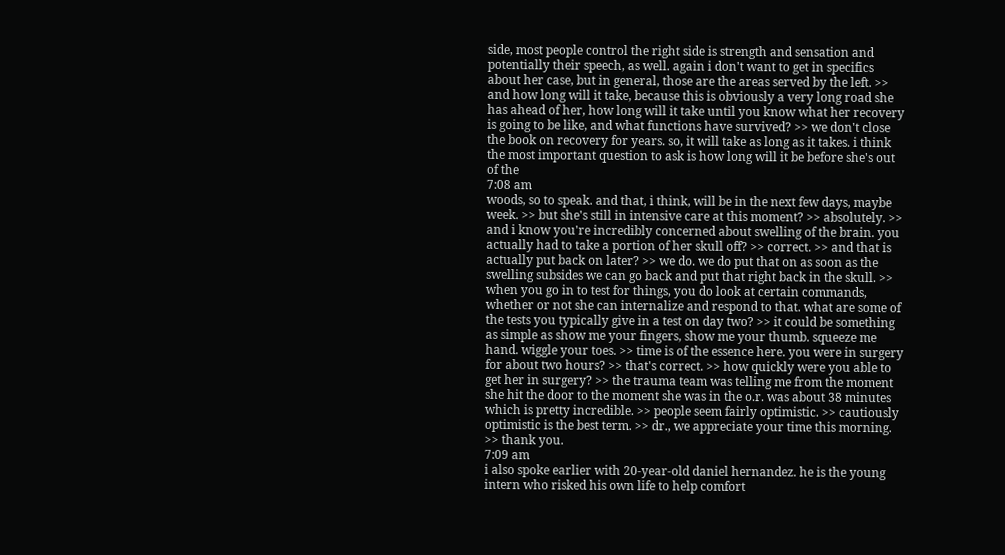side, most people control the right side is strength and sensation and potentially their speech, as well. again i don't want to get in specifics about her case, but in general, those are the areas served by the left. >> and how long will it take, because this is obviously a very long road she has ahead of her, how long will it take until you know what her recovery is going to be like, and what functions have survived? >> we don't close the book on recovery for years. so, it will take as long as it takes. i think the most important question to ask is how long will it be before she's out of the
7:08 am
woods, so to speak. and that, i think, will be in the next few days, maybe week. >> but she's still in intensive care at this moment? >> absolutely. >> and i know you're incredibly concerned about swelling of the brain. you actually had to take a portion of her skull off? >> correct. >> and that is actually put back on later? >> we do. we do put that on as soon as the swelling subsides we can go back and put that right back in the skull. >> when you go in to test for things, you do look at certain commands, whether or not she can internalize and respond to that. what are some of the tests you typically give in a test on day two? >> it could be something as simple as show me your fingers, show me your thumb. squeeze me hand. wiggle your toes. >> time is of the essence here. you were in surgery for about two hours? >> that's correct. >> how quickly were you able to get her in surgery? >> the trauma team was telling me from the moment she hit the door to the moment she was in the o.r. was about 38 minutes which is pretty incredible. >> people seem fairly optimistic. >> cautiously optimistic is the best term. >> dr., we appreciate your time this morning. >> thank you.
7:09 am
i also spoke earlier with 20-year-old daniel hernandez. he is the young intern who risked his own life to help comfort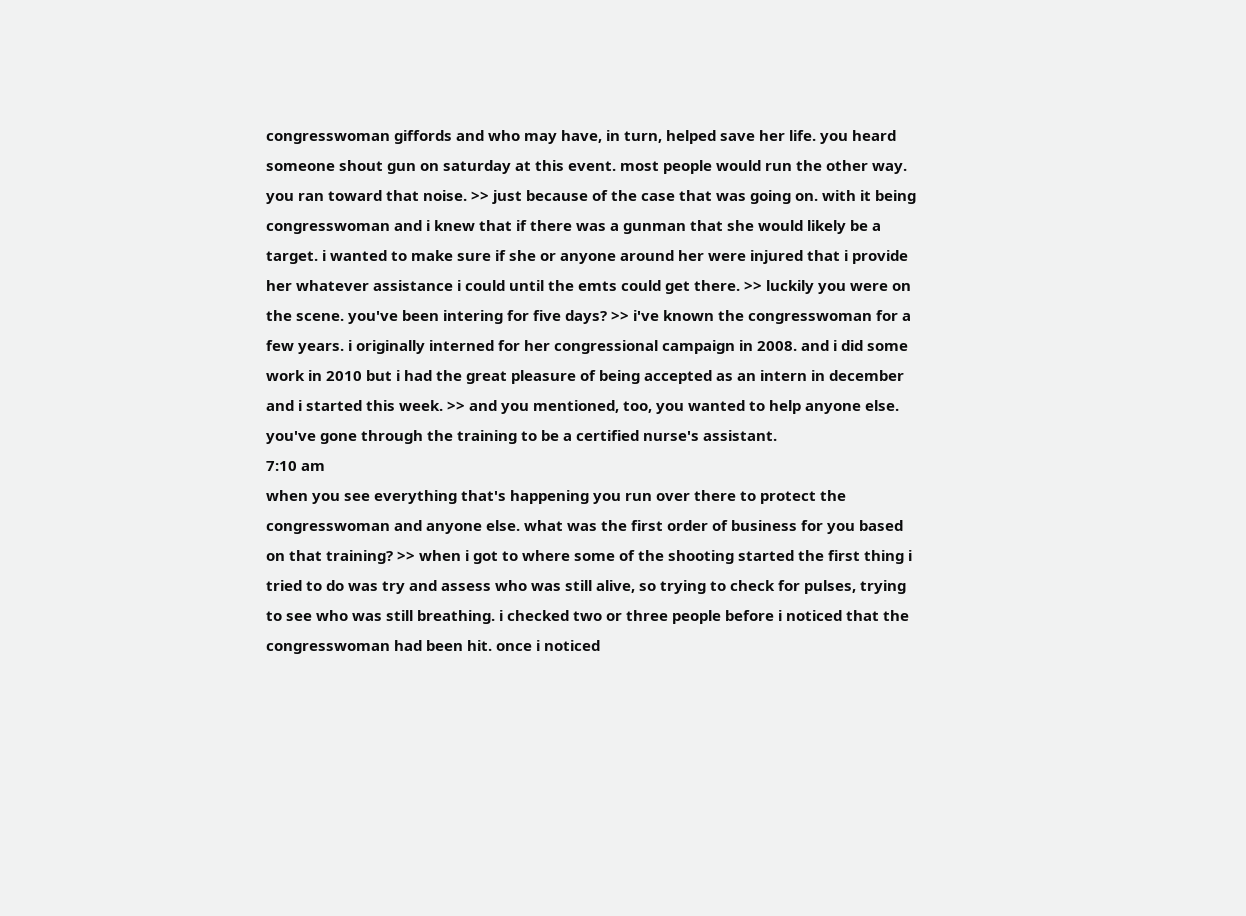congresswoman giffords and who may have, in turn, helped save her life. you heard someone shout gun on saturday at this event. most people would run the other way. you ran toward that noise. >> just because of the case that was going on. with it being congresswoman and i knew that if there was a gunman that she would likely be a target. i wanted to make sure if she or anyone around her were injured that i provide her whatever assistance i could until the emts could get there. >> luckily you were on the scene. you've been intering for five days? >> i've known the congresswoman for a few years. i originally interned for her congressional campaign in 2008. and i did some work in 2010 but i had the great pleasure of being accepted as an intern in december and i started this week. >> and you mentioned, too, you wanted to help anyone else. you've gone through the training to be a certified nurse's assistant.
7:10 am
when you see everything that's happening you run over there to protect the congresswoman and anyone else. what was the first order of business for you based on that training? >> when i got to where some of the shooting started the first thing i tried to do was try and assess who was still alive, so trying to check for pulses, trying to see who was still breathing. i checked two or three people before i noticed that the congresswoman had been hit. once i noticed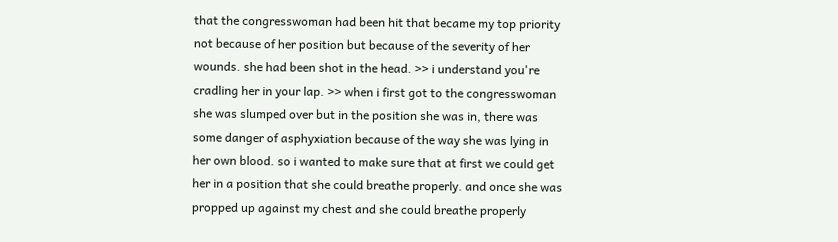that the congresswoman had been hit that became my top priority not because of her position but because of the severity of her wounds. she had been shot in the head. >> i understand you're cradling her in your lap. >> when i first got to the congresswoman she was slumped over but in the position she was in, there was some danger of asphyxiation because of the way she was lying in her own blood. so i wanted to make sure that at first we could get her in a position that she could breathe properly. and once she was propped up against my chest and she could breathe properly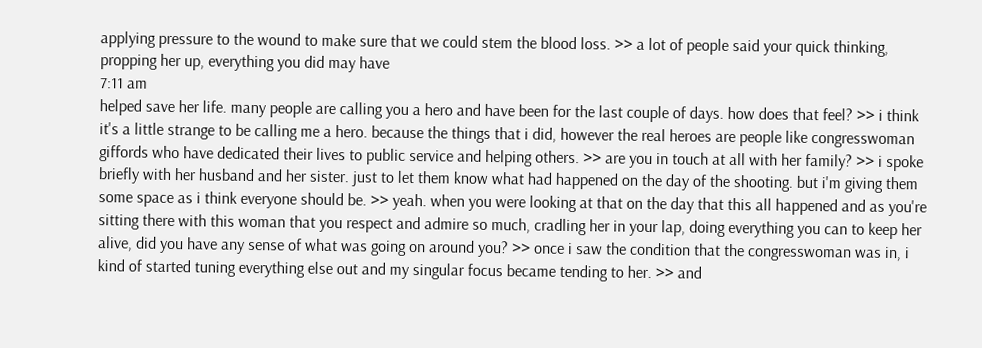applying pressure to the wound to make sure that we could stem the blood loss. >> a lot of people said your quick thinking, propping her up, everything you did may have
7:11 am
helped save her life. many people are calling you a hero and have been for the last couple of days. how does that feel? >> i think it's a little strange to be calling me a hero. because the things that i did, however the real heroes are people like congresswoman giffords who have dedicated their lives to public service and helping others. >> are you in touch at all with her family? >> i spoke briefly with her husband and her sister. just to let them know what had happened on the day of the shooting. but i'm giving them some space as i think everyone should be. >> yeah. when you were looking at that on the day that this all happened and as you're sitting there with this woman that you respect and admire so much, cradling her in your lap, doing everything you can to keep her alive, did you have any sense of what was going on around you? >> once i saw the condition that the congresswoman was in, i kind of started tuning everything else out and my singular focus became tending to her. >> and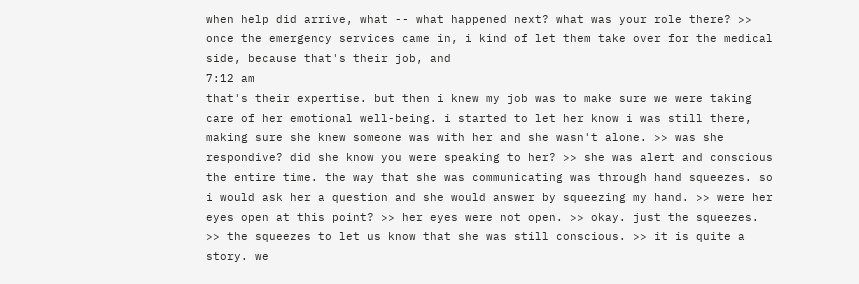when help did arrive, what -- what happened next? what was your role there? >> once the emergency services came in, i kind of let them take over for the medical side, because that's their job, and
7:12 am
that's their expertise. but then i knew my job was to make sure we were taking care of her emotional well-being. i started to let her know i was still there, making sure she knew someone was with her and she wasn't alone. >> was she respondive? did she know you were speaking to her? >> she was alert and conscious the entire time. the way that she was communicating was through hand squeezes. so i would ask her a question and she would answer by squeezing my hand. >> were her eyes open at this point? >> her eyes were not open. >> okay. just the squeezes. >> the squeezes to let us know that she was still conscious. >> it is quite a story. we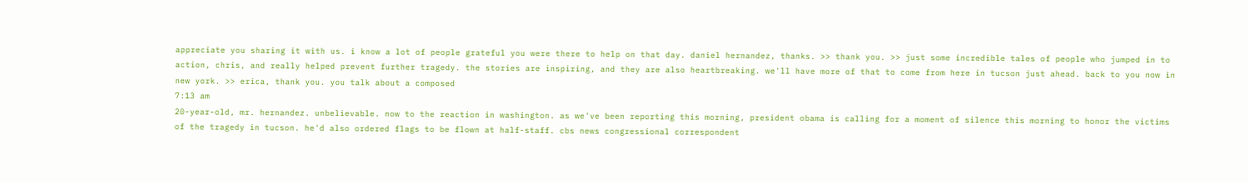appreciate you sharing it with us. i know a lot of people grateful you were there to help on that day. daniel hernandez, thanks. >> thank you. >> just some incredible tales of people who jumped in to action, chris, and really helped prevent further tragedy. the stories are inspiring, and they are also heartbreaking. we'll have more of that to come from here in tucson just ahead. back to you now in new york. >> erica, thank you. you talk about a composed
7:13 am
20-year-old, mr. hernandez. unbelievable. now to the reaction in washington. as we've been reporting this morning, president obama is calling for a moment of silence this morning to honor the victims of the tragedy in tucson. he'd also ordered flags to be flown at half-staff. cbs news congressional correspondent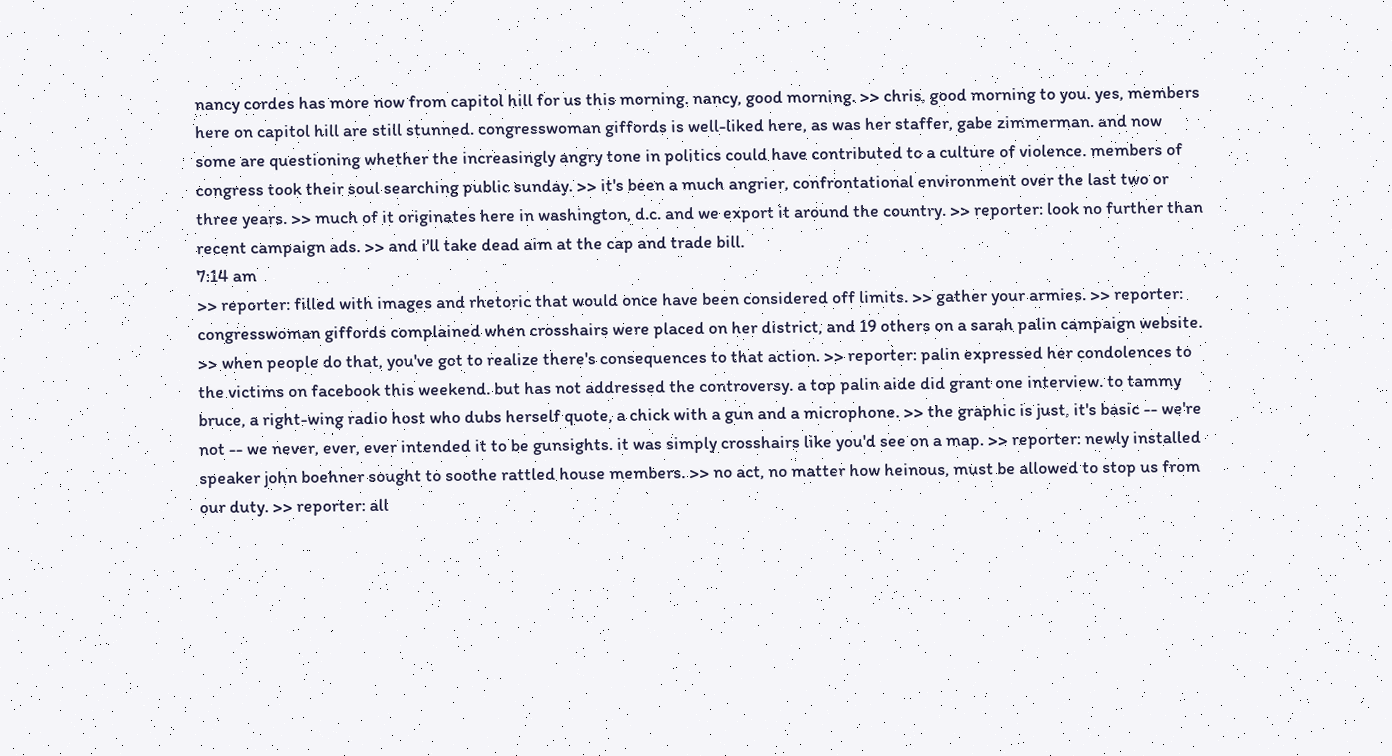nancy cordes has more now from capitol hill for us this morning. nancy, good morning. >> chris, good morning to you. yes, members here on capitol hill are still stunned. congresswoman giffords is well-liked here, as was her staffer, gabe zimmerman. and now some are questioning whether the increasingly angry tone in politics could have contributed to a culture of violence. members of congress took their soul searching public sunday. >> it's been a much angrier, confrontational environment over the last two or three years. >> much of it originates here in washington, d.c. and we export it around the country. >> reporter: look no further than recent campaign ads. >> and i'll take dead aim at the cap and trade bill.
7:14 am
>> reporter: filled with images and rhetoric that would once have been considered off limits. >> gather your armies. >> reporter: congresswoman giffords complained when crosshairs were placed on her district, and 19 others on a sarah palin campaign website. >> when people do that, you've got to realize there's consequences to that action. >> reporter: palin expressed her condolences to the victims on facebook this weekend. but has not addressed the controversy. a top palin aide did grant one interview. to tammy bruce, a right-wing radio host who dubs herself quote, a chick with a gun and a microphone. >> the graphic is just, it's basic -- we're not -- we never, ever, ever intended it to be gunsights. it was simply crosshairs like you'd see on a map. >> reporter: newly installed speaker john boehner sought to soothe rattled house members. >> no act, no matter how heinous, must be allowed to stop us from our duty. >> reporter: all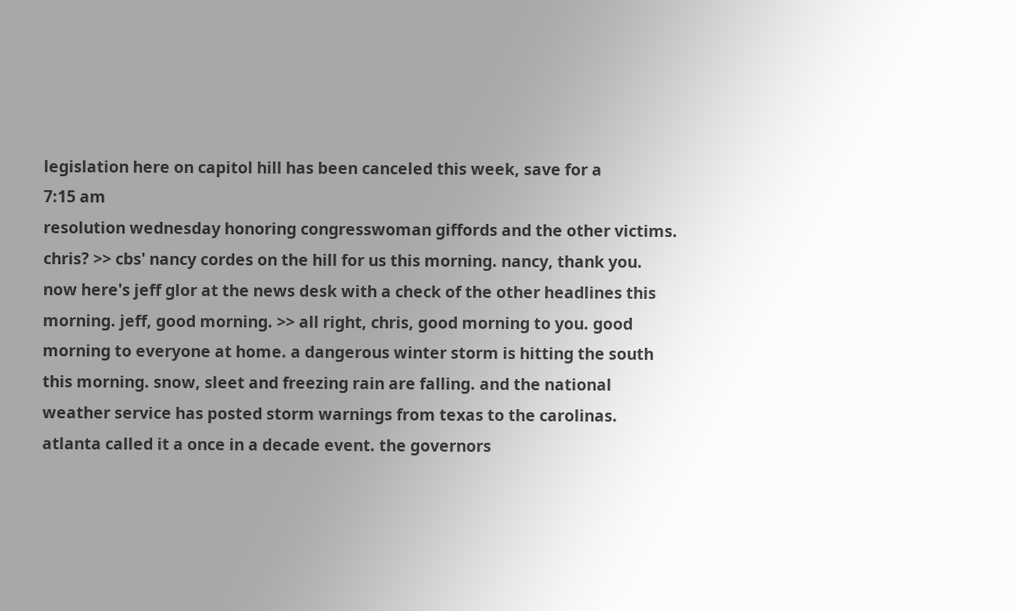legislation here on capitol hill has been canceled this week, save for a
7:15 am
resolution wednesday honoring congresswoman giffords and the other victims. chris? >> cbs' nancy cordes on the hill for us this morning. nancy, thank you. now here's jeff glor at the news desk with a check of the other headlines this morning. jeff, good morning. >> all right, chris, good morning to you. good morning to everyone at home. a dangerous winter storm is hitting the south this morning. snow, sleet and freezing rain are falling. and the national weather service has posted storm warnings from texas to the carolinas. atlanta called it a once in a decade event. the governors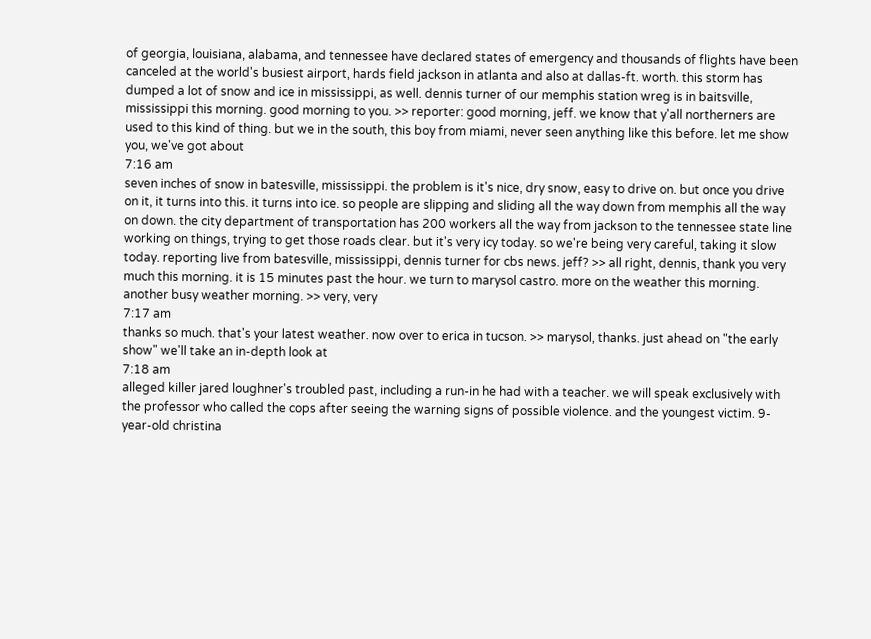of georgia, louisiana, alabama, and tennessee have declared states of emergency and thousands of flights have been canceled at the world's busiest airport, hards field jackson in atlanta and also at dallas-ft. worth. this storm has dumped a lot of snow and ice in mississippi, as well. dennis turner of our memphis station wreg is in baitsville, mississippi this morning. good morning to you. >> reporter: good morning, jeff. we know that y'all northerners are used to this kind of thing. but we in the south, this boy from miami, never seen anything like this before. let me show you, we've got about
7:16 am
seven inches of snow in batesville, mississippi. the problem is it's nice, dry snow, easy to drive on. but once you drive on it, it turns into this. it turns into ice. so people are slipping and sliding all the way down from memphis all the way on down. the city department of transportation has 200 workers all the way from jackson to the tennessee state line working on things, trying to get those roads clear. but it's very icy today. so we're being very careful, taking it slow today. reporting live from batesville, mississippi, dennis turner for cbs news. jeff? >> all right, dennis, thank you very much this morning. it is 15 minutes past the hour. we turn to marysol castro. more on the weather this morning. another busy weather morning. >> very, very
7:17 am
thanks so much. that's your latest weather. now over to erica in tucson. >> marysol, thanks. just ahead on "the early show" we'll take an in-depth look at
7:18 am
alleged killer jared loughner's troubled past, including a run-in he had with a teacher. we will speak exclusively with the professor who called the cops after seeing the warning signs of possible violence. and the youngest victim. 9-year-old christina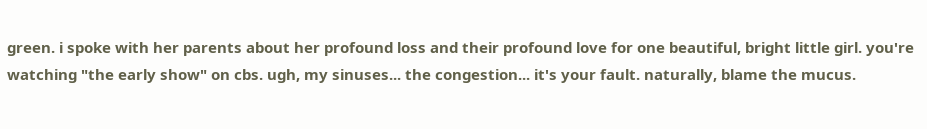green. i spoke with her parents about her profound loss and their profound love for one beautiful, bright little girl. you're watching "the early show" on cbs. ugh, my sinuses... the congestion... it's your fault. naturally, blame the mucus.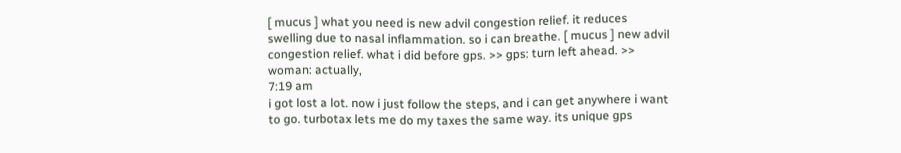[ mucus ] what you need is new advil congestion relief. it reduces swelling due to nasal inflammation. so i can breathe. [ mucus ] new advil congestion relief. what i did before gps. >> gps: turn left ahead. >> woman: actually,
7:19 am
i got lost a lot. now i just follow the steps, and i can get anywhere i want to go. turbotax lets me do my taxes the same way. its unique gps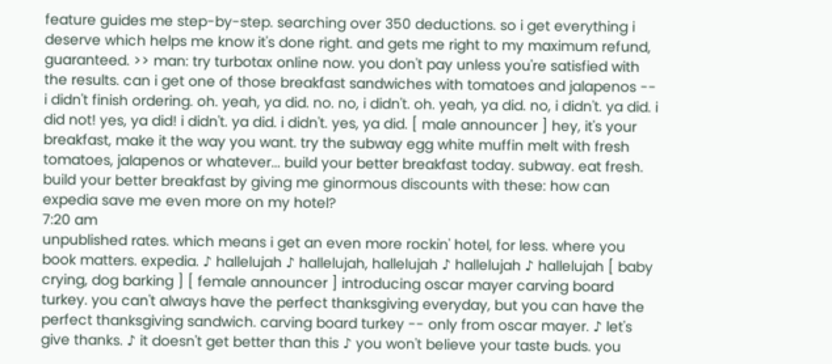feature guides me step-by-step. searching over 350 deductions. so i get everything i deserve which helps me know it's done right. and gets me right to my maximum refund, guaranteed. >> man: try turbotax online now. you don't pay unless you're satisfied with the results. can i get one of those breakfast sandwiches with tomatoes and jalapenos -- i didn't finish ordering. oh. yeah, ya did. no. no, i didn't. oh. yeah, ya did. no, i didn't. ya did. i did not! yes, ya did! i didn't. ya did. i didn't. yes, ya did. [ male announcer ] hey, it's your breakfast, make it the way you want. try the subway egg white muffin melt with fresh tomatoes, jalapenos or whatever... build your better breakfast today. subway. eat fresh. build your better breakfast by giving me ginormous discounts with these: how can expedia save me even more on my hotel?
7:20 am
unpublished rates. which means i get an even more rockin' hotel, for less. where you book matters. expedia. ♪ hallelujah ♪ hallelujah, hallelujah ♪ hallelujah ♪ hallelujah [ baby crying, dog barking ] [ female announcer ] introducing oscar mayer carving board turkey. you can't always have the perfect thanksgiving everyday, but you can have the perfect thanksgiving sandwich. carving board turkey -- only from oscar mayer. ♪ let's give thanks. ♪ it doesn't get better than this ♪ you won't believe your taste buds. you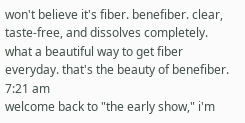won't believe it's fiber. benefiber. clear, taste-free, and dissolves completely. what a beautiful way to get fiber everyday. that's the beauty of benefiber.
7:21 am
welcome back to "the early show," i'm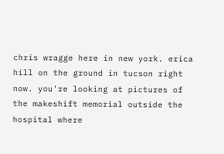chris wragge here in new york. erica hill on the ground in tucson right now. you're looking at pictures of the makeshift memorial outside the hospital where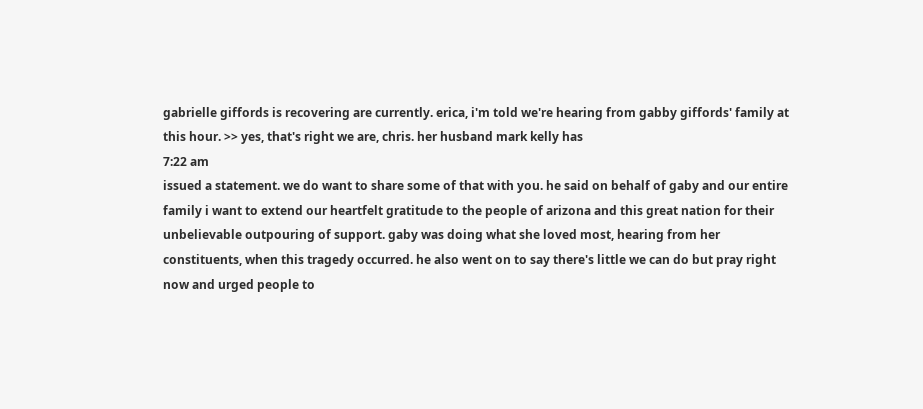gabrielle giffords is recovering are currently. erica, i'm told we're hearing from gabby giffords' family at this hour. >> yes, that's right we are, chris. her husband mark kelly has
7:22 am
issued a statement. we do want to share some of that with you. he said on behalf of gaby and our entire family i want to extend our heartfelt gratitude to the people of arizona and this great nation for their unbelievable outpouring of support. gaby was doing what she loved most, hearing from her constituents, when this tragedy occurred. he also went on to say there's little we can do but pray right now and urged people to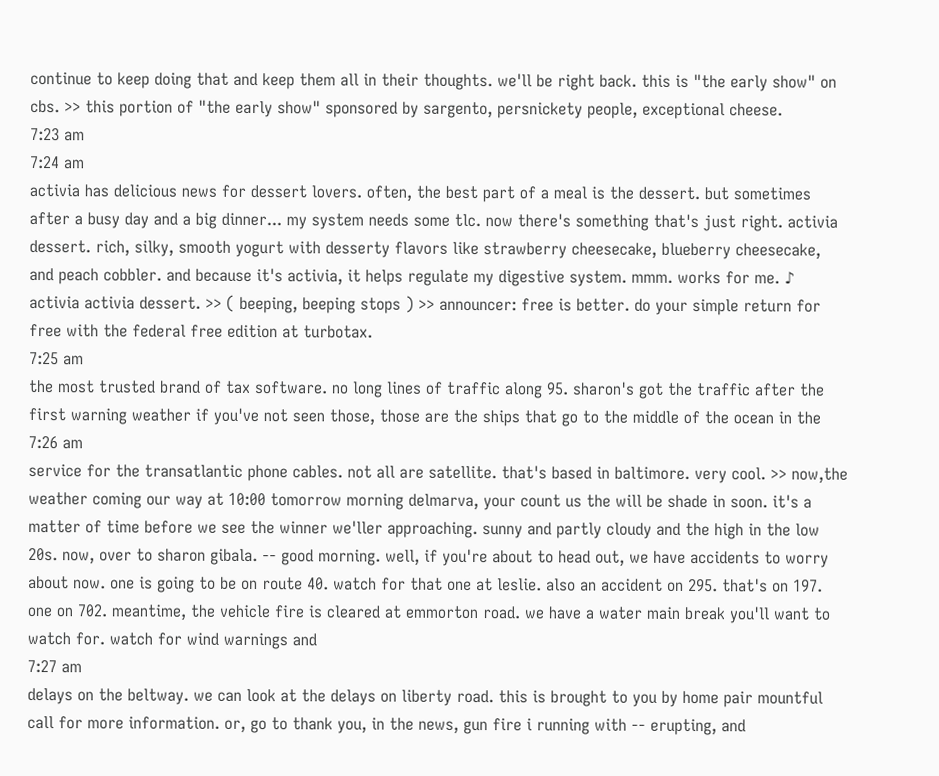continue to keep doing that and keep them all in their thoughts. we'll be right back. this is "the early show" on cbs. >> this portion of "the early show" sponsored by sargento, persnickety people, exceptional cheese.
7:23 am
7:24 am
activia has delicious news for dessert lovers. often, the best part of a meal is the dessert. but sometimes after a busy day and a big dinner... my system needs some tlc. now there's something that's just right. activia dessert. rich, silky, smooth yogurt with desserty flavors like strawberry cheesecake, blueberry cheesecake, and peach cobbler. and because it's activia, it helps regulate my digestive system. mmm. works for me. ♪ activia activia dessert. >> ( beeping, beeping stops ) >> announcer: free is better. do your simple return for free with the federal free edition at turbotax.
7:25 am
the most trusted brand of tax software. no long lines of traffic along 95. sharon's got the traffic after the first warning weather if you've not seen those, those are the ships that go to the middle of the ocean in the
7:26 am
service for the transatlantic phone cables. not all are satellite. that's based in baltimore. very cool. >> now,the weather coming our way at 10:00 tomorrow morning delmarva, your count us the will be shade in soon. it's a matter of time before we see the winner we'ller approaching. sunny and partly cloudy and the high in the low 20s. now, over to sharon gibala. -- good morning. well, if you're about to head out, we have accidents to worry about now. one is going to be on route 40. watch for that one at leslie. also an accident on 295. that's on 197. one on 702. meantime, the vehicle fire is cleared at emmorton road. we have a water main break you'll want to watch for. watch for wind warnings and
7:27 am
delays on the beltway. we can look at the delays on liberty road. this is brought to you by home pair mountful call for more information. or, go to thank you, in the news, gun fire i running with -- erupting, and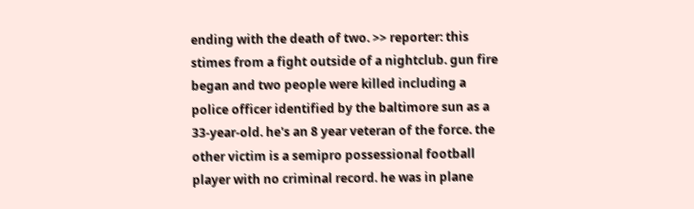ending with the death of two. >> reporter: this stimes from a fight outside of a nightclub. gun fire began and two people were killed including a police officer identified by the baltimore sun as a 33-year-old. he's an 8 year veteran of the force. the other victim is a semipro possessional football player with no criminal record. he was in plane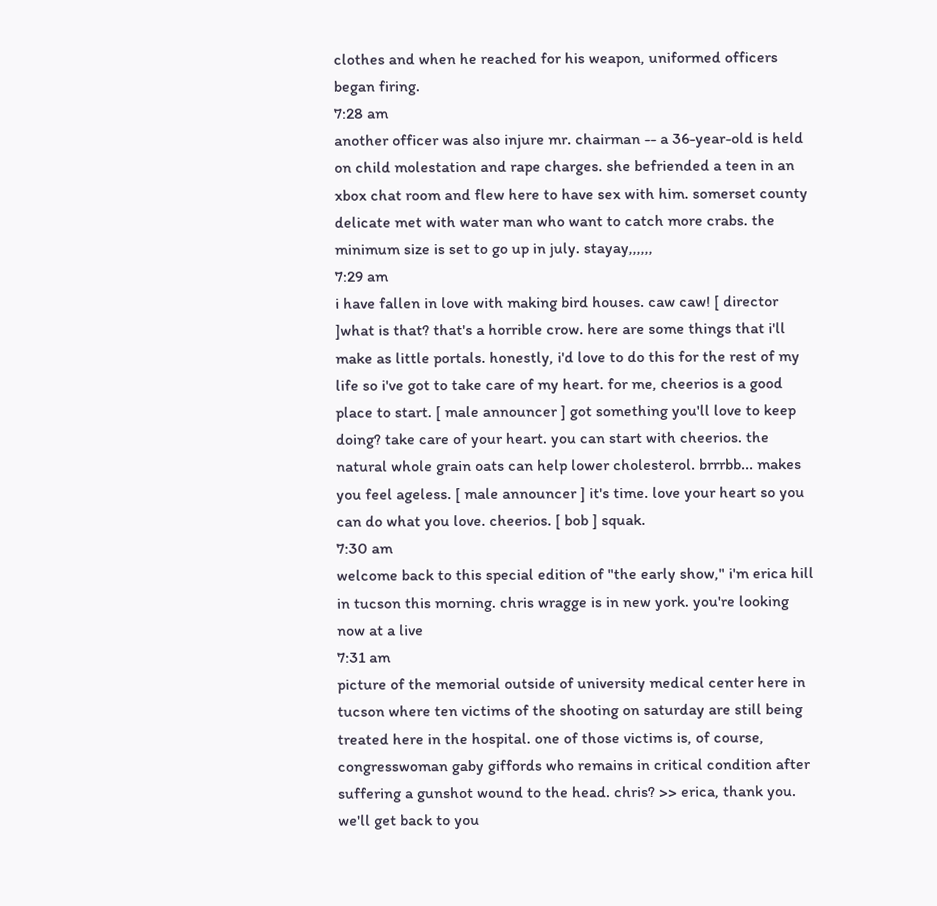clothes and when he reached for his weapon, uniformed officers began firing.
7:28 am
another officer was also injure mr. chairman -- a 36-year-old is held on child molestation and rape charges. she befriended a teen in an xbox chat room and flew here to have sex with him. somerset county delicate met with water man who want to catch more crabs. the minimum size is set to go up in july. stayay,,,,,,
7:29 am
i have fallen in love with making bird houses. caw caw! [ director ]what is that? that's a horrible crow. here are some things that i'll make as little portals. honestly, i'd love to do this for the rest of my life so i've got to take care of my heart. for me, cheerios is a good place to start. [ male announcer ] got something you'll love to keep doing? take care of your heart. you can start with cheerios. the natural whole grain oats can help lower cholesterol. brrrbb... makes you feel ageless. [ male announcer ] it's time. love your heart so you can do what you love. cheerios. [ bob ] squak.
7:30 am
welcome back to this special edition of "the early show," i'm erica hill in tucson this morning. chris wragge is in new york. you're looking now at a live
7:31 am
picture of the memorial outside of university medical center here in tucson where ten victims of the shooting on saturday are still being treated here in the hospital. one of those victims is, of course, congresswoman gaby giffords who remains in critical condition after suffering a gunshot wound to the head. chris? >> erica, thank you. we'll get back to you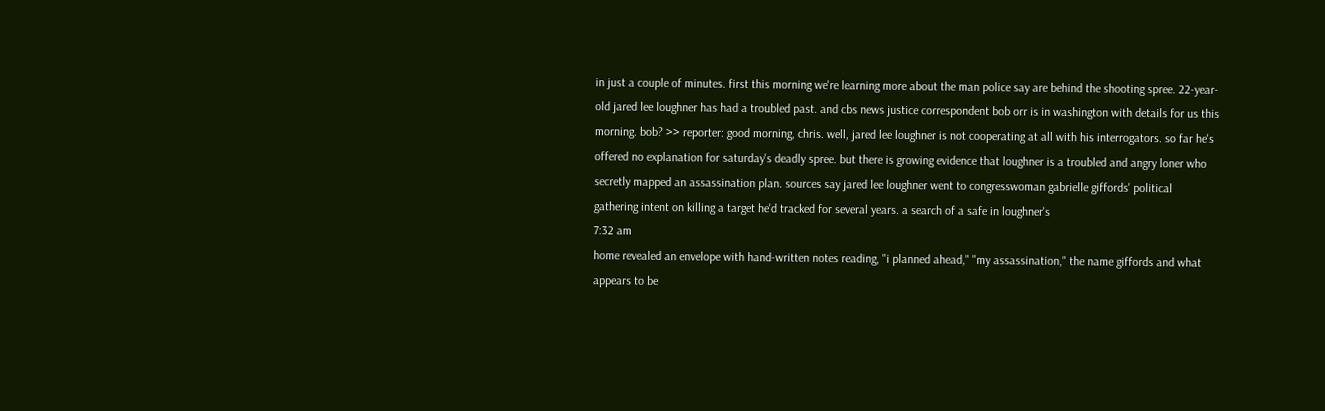in just a couple of minutes. first this morning we're learning more about the man police say are behind the shooting spree. 22-year-old jared lee loughner has had a troubled past. and cbs news justice correspondent bob orr is in washington with details for us this morning. bob? >> reporter: good morning, chris. well, jared lee loughner is not cooperating at all with his interrogators. so far he's offered no explanation for saturday's deadly spree. but there is growing evidence that loughner is a troubled and angry loner who secretly mapped an assassination plan. sources say jared lee loughner went to congresswoman gabrielle giffords' political gathering intent on killing a target he'd tracked for several years. a search of a safe in loughner's
7:32 am
home revealed an envelope with hand-written notes reading, "i planned ahead," "my assassination," the name giffords and what appears to be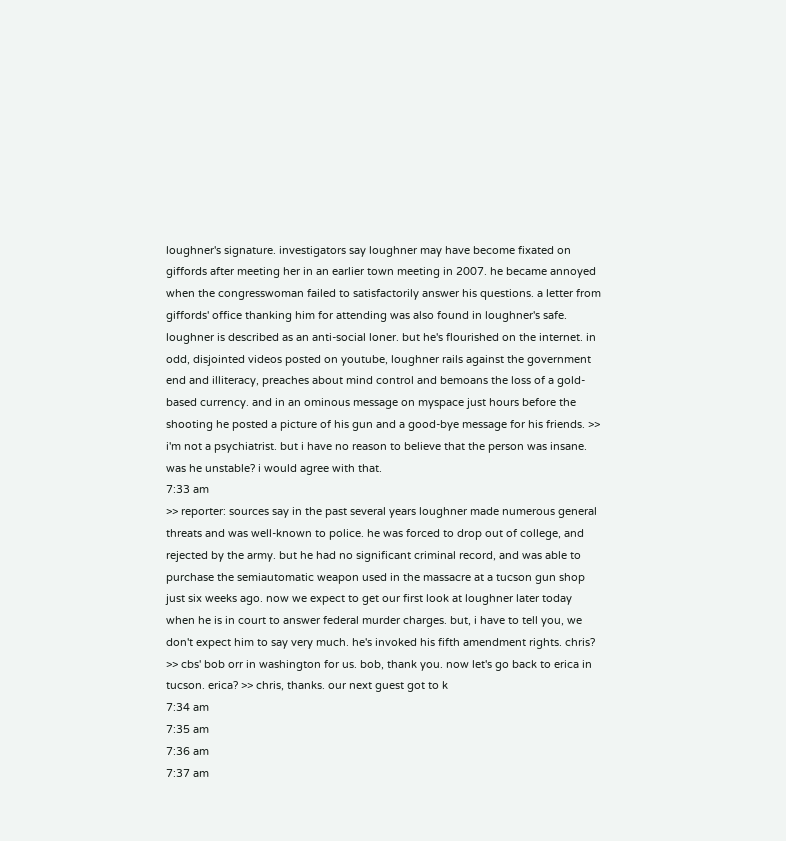loughner's signature. investigators say loughner may have become fixated on giffords after meeting her in an earlier town meeting in 2007. he became annoyed when the congresswoman failed to satisfactorily answer his questions. a letter from giffords' office thanking him for attending was also found in loughner's safe. loughner is described as an anti-social loner. but he's flourished on the internet. in odd, disjointed videos posted on youtube, loughner rails against the government end and illiteracy, preaches about mind control and bemoans the loss of a gold-based currency. and in an ominous message on myspace just hours before the shooting he posted a picture of his gun and a good-bye message for his friends. >> i'm not a psychiatrist. but i have no reason to believe that the person was insane. was he unstable? i would agree with that.
7:33 am
>> reporter: sources say in the past several years loughner made numerous general threats and was well-known to police. he was forced to drop out of college, and rejected by the army. but he had no significant criminal record, and was able to purchase the semiautomatic weapon used in the massacre at a tucson gun shop just six weeks ago. now we expect to get our first look at loughner later today when he is in court to answer federal murder charges. but, i have to tell you, we don't expect him to say very much. he's invoked his fifth amendment rights. chris? >> cbs' bob orr in washington for us. bob, thank you. now let's go back to erica in tucson. erica? >> chris, thanks. our next guest got to k
7:34 am
7:35 am
7:36 am
7:37 am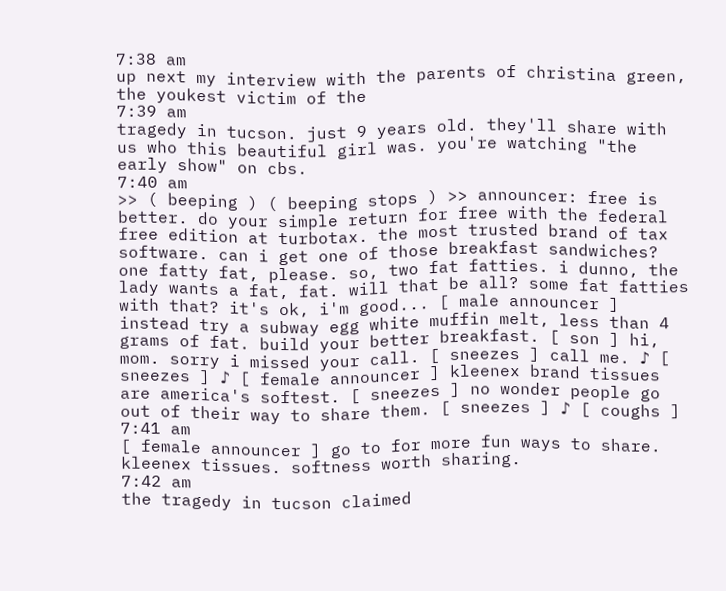7:38 am
up next my interview with the parents of christina green, the youkest victim of the
7:39 am
tragedy in tucson. just 9 years old. they'll share with us who this beautiful girl was. you're watching "the early show" on cbs.
7:40 am
>> ( beeping ) ( beeping stops ) >> announcer: free is better. do your simple return for free with the federal free edition at turbotax. the most trusted brand of tax software. can i get one of those breakfast sandwiches? one fatty fat, please. so, two fat fatties. i dunno, the lady wants a fat, fat. will that be all? some fat fatties with that? it's ok, i'm good... [ male announcer ] instead try a subway egg white muffin melt, less than 4 grams of fat. build your better breakfast. [ son ] hi, mom. sorry i missed your call. [ sneezes ] call me. ♪ [ sneezes ] ♪ [ female announcer ] kleenex brand tissues are america's softest. [ sneezes ] no wonder people go out of their way to share them. [ sneezes ] ♪ [ coughs ]
7:41 am
[ female announcer ] go to for more fun ways to share. kleenex tissues. softness worth sharing.
7:42 am
the tragedy in tucson claimed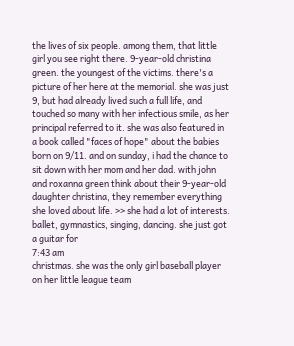the lives of six people. among them, that little girl you see right there. 9-year-old christina green. the youngest of the victims. there's a picture of her here at the memorial. she was just 9, but had already lived such a full life, and touched so many with her infectious smile, as her principal referred to it. she was also featured in a book called "faces of hope" about the babies born on 9/11. and on sunday, i had the chance to sit down with her mom and her dad. with john and roxanna green think about their 9-year-old daughter christina, they remember everything she loved about life. >> she had a lot of interests. ballet, gymnastics, singing, dancing. she just got a guitar for
7:43 am
christmas. she was the only girl baseball player on her little league team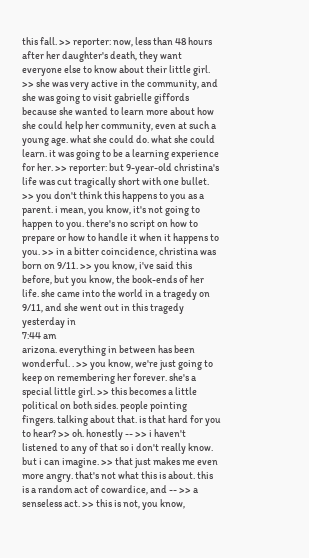this fall. >> reporter: now, less than 48 hours after her daughter's death, they want everyone else to know about their little girl. >> she was very active in the community, and she was going to visit gabrielle giffords because she wanted to learn more about how she could help her community, even at such a young age. what she could do. what she could learn. it was going to be a learning experience for her. >> reporter: but 9-year-old christina's life was cut tragically short with one bullet. >> you don't think this happens to you as a parent. i mean, you know, it's not going to happen to you. there's no script on how to prepare or how to handle it when it happens to you. >> in a bitter coincidence, christina was born on 9/11. >> you know, i've said this before, but you know, the book-ends of her life. she came into the world in a tragedy on 9/11, and she went out in this tragedy yesterday in
7:44 am
arizona. everything in between has been wonderful. . >> you know, we're just going to keep on remembering her forever. she's a special little girl. >> this becomes a little political on both sides. people pointing fingers. talking about that. is that hard for you to hear? >> oh. honestly -- >> i haven't listened to any of that so i don't really know. but i can imagine. >> that just makes me even more angry. that's not what this is about. this is a random act of cowardice, and -- >> a senseless act. >> this is not, you know,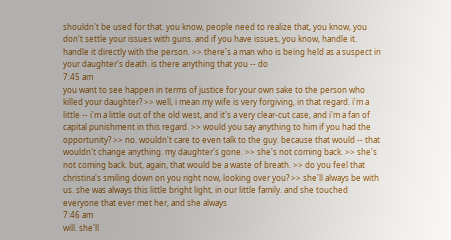shouldn't be used for that. you know, people need to realize that, you know, you don't settle your issues with guns. and if you have issues, you know, handle it. handle it directly with the person. >> there's a man who is being held as a suspect in your daughter's death. is there anything that you -- do
7:45 am
you want to see happen in terms of justice for your own sake to the person who killed your daughter? >> well, i mean my wife is very forgiving, in that regard. i'm a little -- i'm a little out of the old west, and it's a very clear-cut case, and i'm a fan of capital punishment in this regard. >> would you say anything to him if you had the opportunity? >> no. wouldn't care to even talk to the guy. because that would -- that wouldn't change anything. my daughter's gone. >> she's not coming back. >> she's not coming back. but, again, that would be a waste of breath. >> do you feel that christina's smiling down on you right now, looking over you? >> she'll always be with us. she was always this little bright light, in our little family. and she touched everyone that ever met her, and she always
7:46 am
will. she'll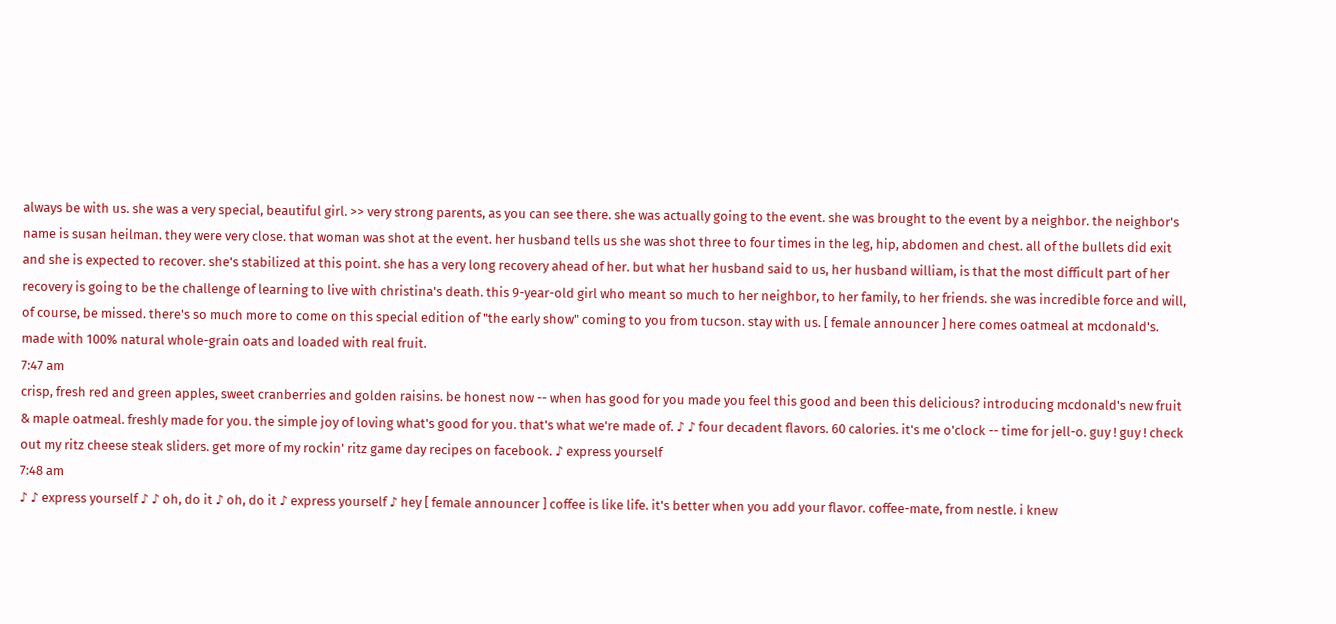always be with us. she was a very special, beautiful girl. >> very strong parents, as you can see there. she was actually going to the event. she was brought to the event by a neighbor. the neighbor's name is susan heilman. they were very close. that woman was shot at the event. her husband tells us she was shot three to four times in the leg, hip, abdomen and chest. all of the bullets did exit and she is expected to recover. she's stabilized at this point. she has a very long recovery ahead of her. but what her husband said to us, her husband william, is that the most difficult part of her recovery is going to be the challenge of learning to live with christina's death. this 9-year-old girl who meant so much to her neighbor, to her family, to her friends. she was incredible force and will, of course, be missed. there's so much more to come on this special edition of "the early show" coming to you from tucson. stay with us. [ female announcer ] here comes oatmeal at mcdonald's. made with 100% natural whole-grain oats and loaded with real fruit.
7:47 am
crisp, fresh red and green apples, sweet cranberries and golden raisins. be honest now -- when has good for you made you feel this good and been this delicious? introducing mcdonald's new fruit & maple oatmeal. freshly made for you. the simple joy of loving what's good for you. that's what we're made of. ♪ ♪ four decadent flavors. 60 calories. it's me o'clock -- time for jell-o. guy ! guy ! check out my ritz cheese steak sliders. get more of my rockin' ritz game day recipes on facebook. ♪ express yourself
7:48 am
♪ ♪ express yourself ♪ ♪ oh, do it ♪ oh, do it ♪ express yourself ♪ hey [ female announcer ] coffee is like life. it's better when you add your flavor. coffee-mate, from nestle. i knew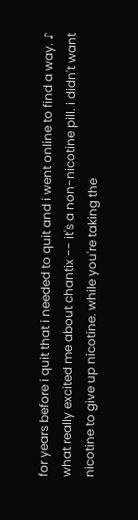for years before i quit that i needed to quit and i went online to find a way. ♪ what really excited me about chantix -- it's a non-nicotine pill. i didn't want nicotine to give up nicotine. while you're taking the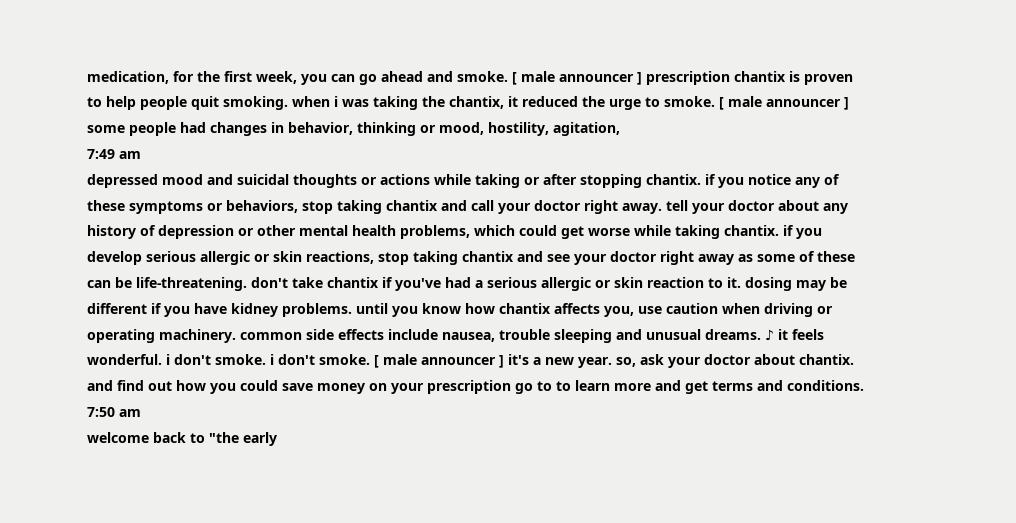medication, for the first week, you can go ahead and smoke. [ male announcer ] prescription chantix is proven to help people quit smoking. when i was taking the chantix, it reduced the urge to smoke. [ male announcer ] some people had changes in behavior, thinking or mood, hostility, agitation,
7:49 am
depressed mood and suicidal thoughts or actions while taking or after stopping chantix. if you notice any of these symptoms or behaviors, stop taking chantix and call your doctor right away. tell your doctor about any history of depression or other mental health problems, which could get worse while taking chantix. if you develop serious allergic or skin reactions, stop taking chantix and see your doctor right away as some of these can be life-threatening. don't take chantix if you've had a serious allergic or skin reaction to it. dosing may be different if you have kidney problems. until you know how chantix affects you, use caution when driving or operating machinery. common side effects include nausea, trouble sleeping and unusual dreams. ♪ it feels wonderful. i don't smoke. i don't smoke. [ male announcer ] it's a new year. so, ask your doctor about chantix. and find out how you could save money on your prescription go to to learn more and get terms and conditions.
7:50 am
welcome back to "the early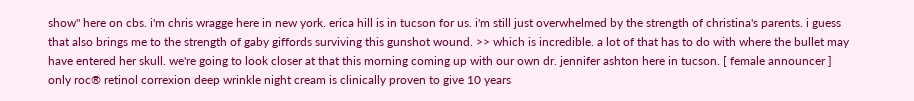show" here on cbs. i'm chris wragge here in new york. erica hill is in tucson for us. i'm still just overwhelmed by the strength of christina's parents. i guess that also brings me to the strength of gaby giffords surviving this gunshot wound. >> which is incredible. a lot of that has to do with where the bullet may have entered her skull. we're going to look closer at that this morning coming up with our own dr. jennifer ashton here in tucson. [ female announcer ] only roc® retinol correxion deep wrinkle night cream is clinically proven to give 10 years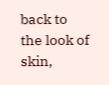back to the look of skin,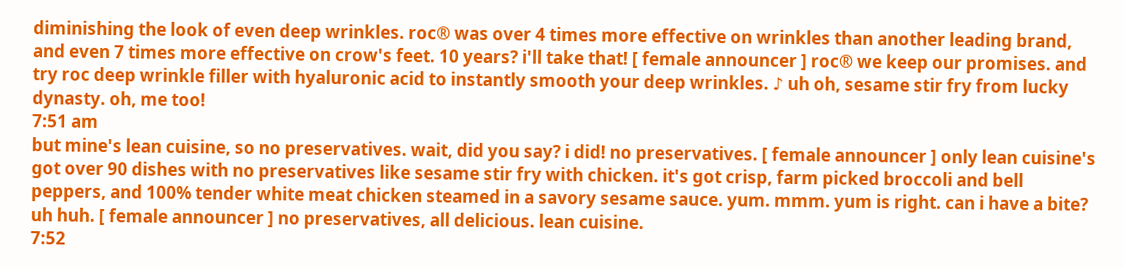diminishing the look of even deep wrinkles. roc® was over 4 times more effective on wrinkles than another leading brand, and even 7 times more effective on crow's feet. 10 years? i'll take that! [ female announcer ] roc® we keep our promises. and try roc deep wrinkle filler with hyaluronic acid to instantly smooth your deep wrinkles. ♪ uh oh, sesame stir fry from lucky dynasty. oh, me too!
7:51 am
but mine's lean cuisine, so no preservatives. wait, did you say? i did! no preservatives. [ female announcer ] only lean cuisine's got over 90 dishes with no preservatives like sesame stir fry with chicken. it's got crisp, farm picked broccoli and bell peppers, and 100% tender white meat chicken steamed in a savory sesame sauce. yum. mmm. yum is right. can i have a bite? uh huh. [ female announcer ] no preservatives, all delicious. lean cuisine.
7:52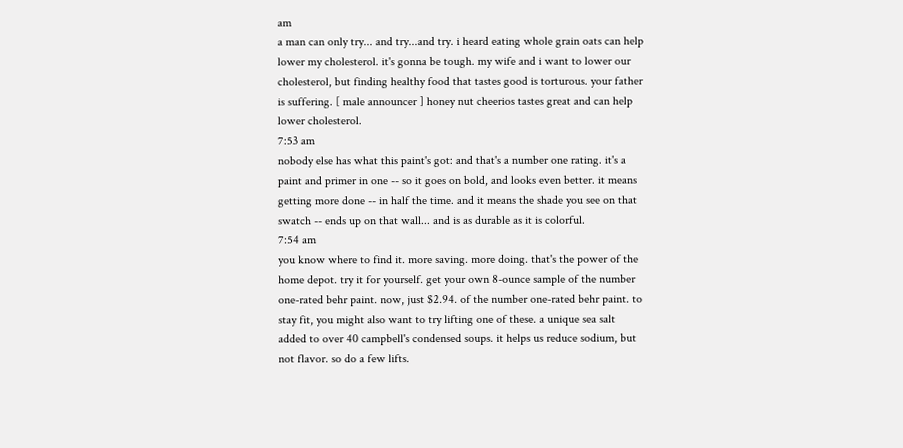am
a man can only try... and try...and try. i heard eating whole grain oats can help lower my cholesterol. it's gonna be tough. my wife and i want to lower our cholesterol, but finding healthy food that tastes good is torturous. your father is suffering. [ male announcer ] honey nut cheerios tastes great and can help lower cholesterol.
7:53 am
nobody else has what this paint's got: and that's a number one rating. it's a paint and primer in one -- so it goes on bold, and looks even better. it means getting more done -- in half the time. and it means the shade you see on that swatch -- ends up on that wall... and is as durable as it is colorful.
7:54 am
you know where to find it. more saving. more doing. that's the power of the home depot. try it for yourself. get your own 8-ounce sample of the number one-rated behr paint. now, just $2.94. of the number one-rated behr paint. to stay fit, you might also want to try lifting one of these. a unique sea salt added to over 40 campbell's condensed soups. it helps us reduce sodium, but not flavor. so do a few lifts.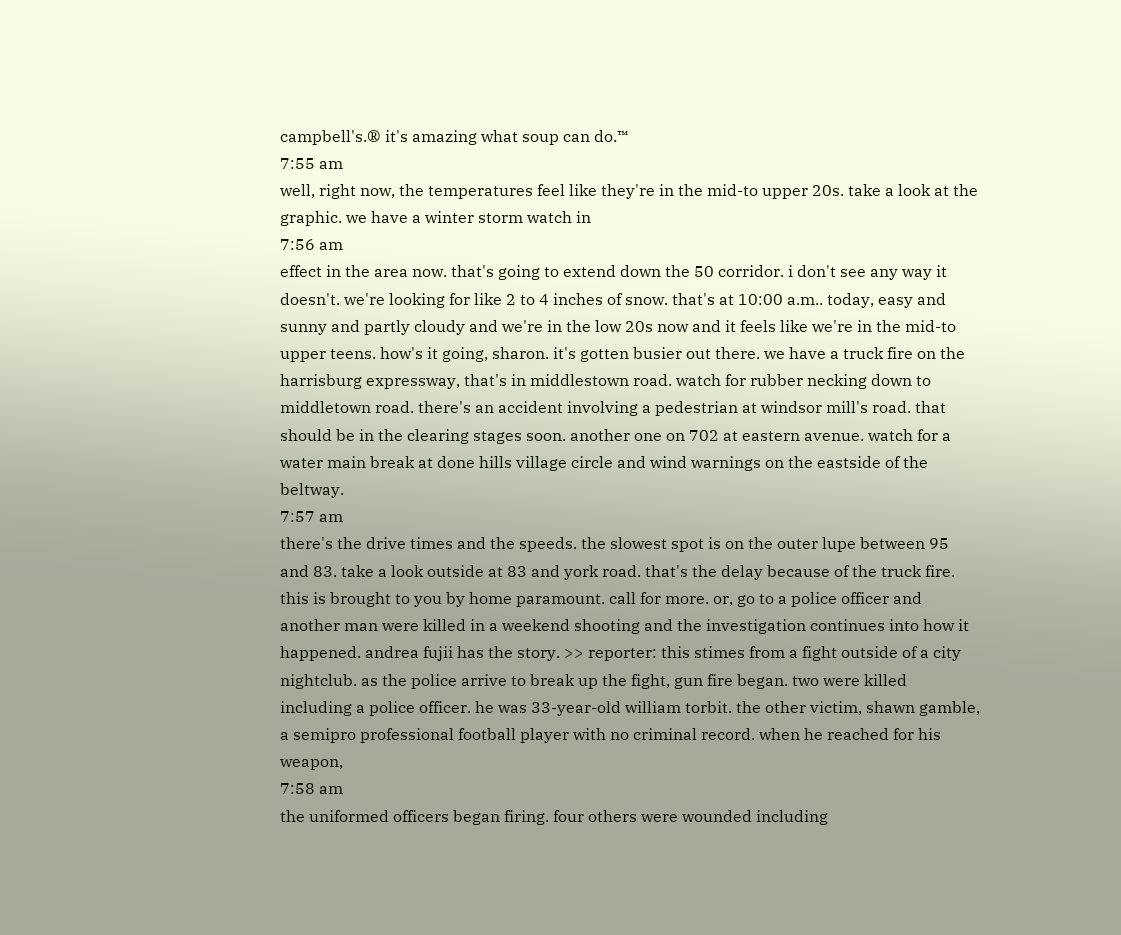campbell's.® it's amazing what soup can do.™
7:55 am
well, right now, the temperatures feel like they're in the mid-to upper 20s. take a look at the graphic. we have a winter storm watch in
7:56 am
effect in the area now. that's going to extend down the 50 corridor. i don't see any way it doesn't. we're looking for like 2 to 4 inches of snow. that's at 10:00 a.m.. today, easy and sunny and partly cloudy and we're in the low 20s now and it feels like we're in the mid-to upper teens. how's it going, sharon. it's gotten busier out there. we have a truck fire on the harrisburg expressway, that's in middlestown road. watch for rubber necking down to middletown road. there's an accident involving a pedestrian at windsor mill's road. that should be in the clearing stages soon. another one on 702 at eastern avenue. watch for a water main break at done hills village circle and wind warnings on the eastside of the beltway.
7:57 am
there's the drive times and the speeds. the slowest spot is on the outer lupe between 95 and 83. take a look outside at 83 and york road. that's the delay because of the truck fire. this is brought to you by home paramount. call for more. or, go to a police officer and another man were killed in a weekend shooting and the investigation continues into how it happened. andrea fujii has the story. >> reporter: this stimes from a fight outside of a city nightclub. as the police arrive to break up the fight, gun fire began. two were killed including a police officer. he was 33-year-old william torbit. the other victim, shawn gamble, a semipro professional football player with no criminal record. when he reached for his weapon,
7:58 am
the uniformed officers began firing. four others were wounded including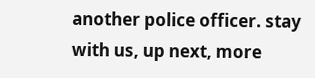another police officer. stay with us, up next, more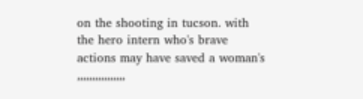on the shooting in tucson. with the hero intern who's brave actions may have saved a woman's ,,,,,,,,,,,,,,,,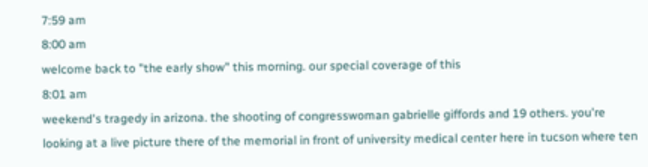7:59 am
8:00 am
welcome back to "the early show" this morning. our special coverage of this
8:01 am
weekend's tragedy in arizona. the shooting of congresswoman gabrielle giffords and 19 others. you're looking at a live picture there of the memorial in front of university medical center here in tucson where ten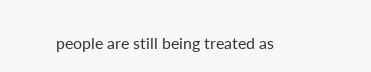people are still being treated as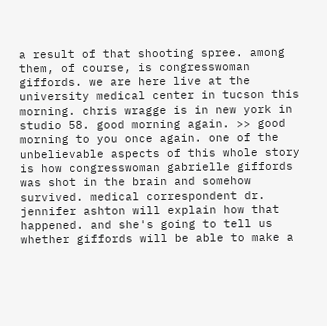a result of that shooting spree. among them, of course, is congresswoman giffords. we are here live at the university medical center in tucson this morning. chris wragge is in new york in studio 58. good morning again. >> good morning to you once again. one of the unbelievable aspects of this whole story is how congresswoman gabrielle giffords was shot in the brain and somehow survived. medical correspondent dr. jennifer ashton will explain how that happened. and she's going to tell us whether giffords will be able to make a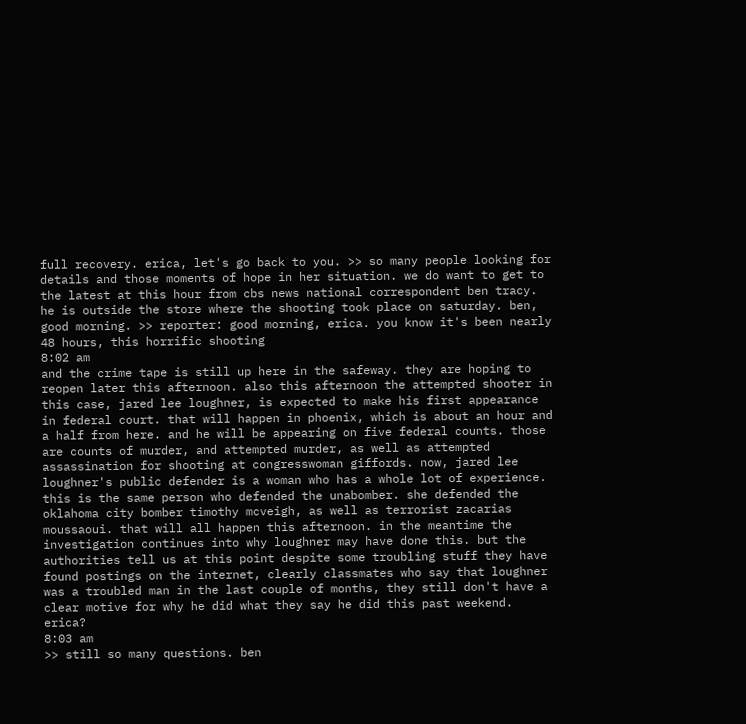full recovery. erica, let's go back to you. >> so many people looking for details and those moments of hope in her situation. we do want to get to the latest at this hour from cbs news national correspondent ben tracy. he is outside the store where the shooting took place on saturday. ben, good morning. >> reporter: good morning, erica. you know it's been nearly 48 hours, this horrific shooting
8:02 am
and the crime tape is still up here in the safeway. they are hoping to reopen later this afternoon. also this afternoon the attempted shooter in this case, jared lee loughner, is expected to make his first appearance in federal court. that will happen in phoenix, which is about an hour and a half from here. and he will be appearing on five federal counts. those are counts of murder, and attempted murder, as well as attempted assassination for shooting at congresswoman giffords. now, jared lee loughner's public defender is a woman who has a whole lot of experience. this is the same person who defended the unabomber. she defended the oklahoma city bomber timothy mcveigh, as well as terrorist zacarias moussaoui. that will all happen this afternoon. in the meantime the investigation continues into why loughner may have done this. but the authorities tell us at this point despite some troubling stuff they have found postings on the internet, clearly classmates who say that loughner was a troubled man in the last couple of months, they still don't have a clear motive for why he did what they say he did this past weekend. erica?
8:03 am
>> still so many questions. ben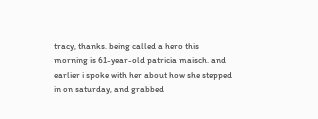tracy, thanks. being called a hero this morning is 61-year-old patricia maisch. and earlier i spoke with her about how she stepped in on saturday, and grabbed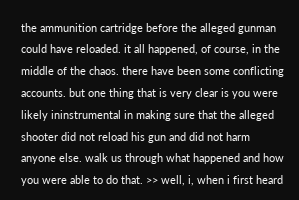the ammunition cartridge before the alleged gunman could have reloaded. it all happened, of course, in the middle of the chaos. there have been some conflicting accounts. but one thing that is very clear is you were likely ininstrumental in making sure that the alleged shooter did not reload his gun and did not harm anyone else. walk us through what happened and how you were able to do that. >> well, i, when i first heard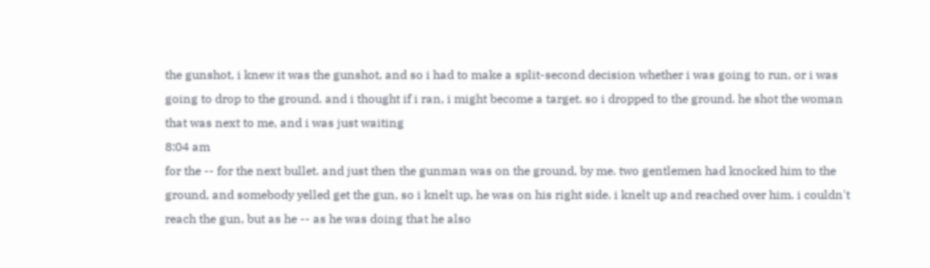the gunshot, i knew it was the gunshot, and so i had to make a split-second decision whether i was going to run, or i was going to drop to the ground. and i thought if i ran, i might become a target. so i dropped to the ground. he shot the woman that was next to me, and i was just waiting
8:04 am
for the -- for the next bullet. and just then the gunman was on the ground, by me. two gentlemen had knocked him to the ground, and somebody yelled get the gun, so i knelt up, he was on his right side. i knelt up and reached over him. i couldn't reach the gun, but as he -- as he was doing that he also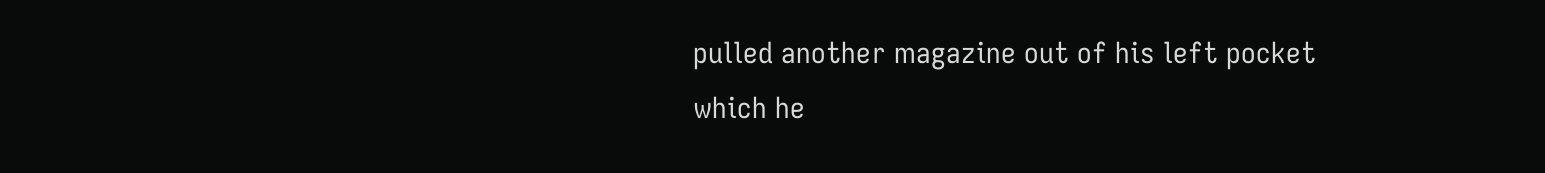pulled another magazine out of his left pocket which he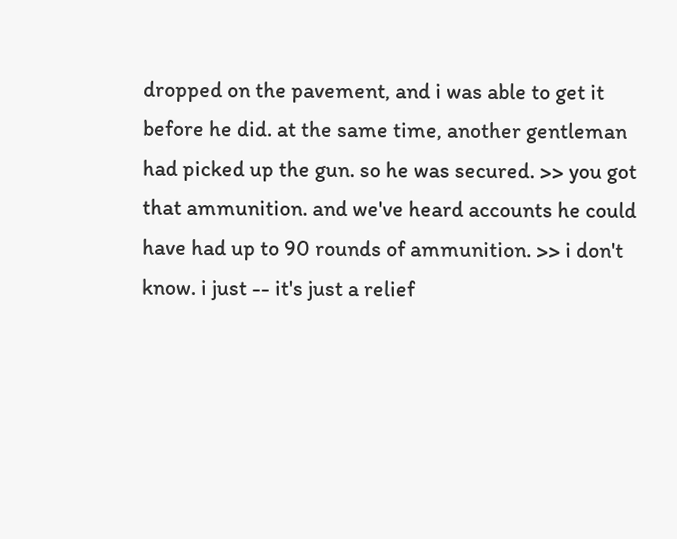dropped on the pavement, and i was able to get it before he did. at the same time, another gentleman had picked up the gun. so he was secured. >> you got that ammunition. and we've heard accounts he could have had up to 90 rounds of ammunition. >> i don't know. i just -- it's just a relief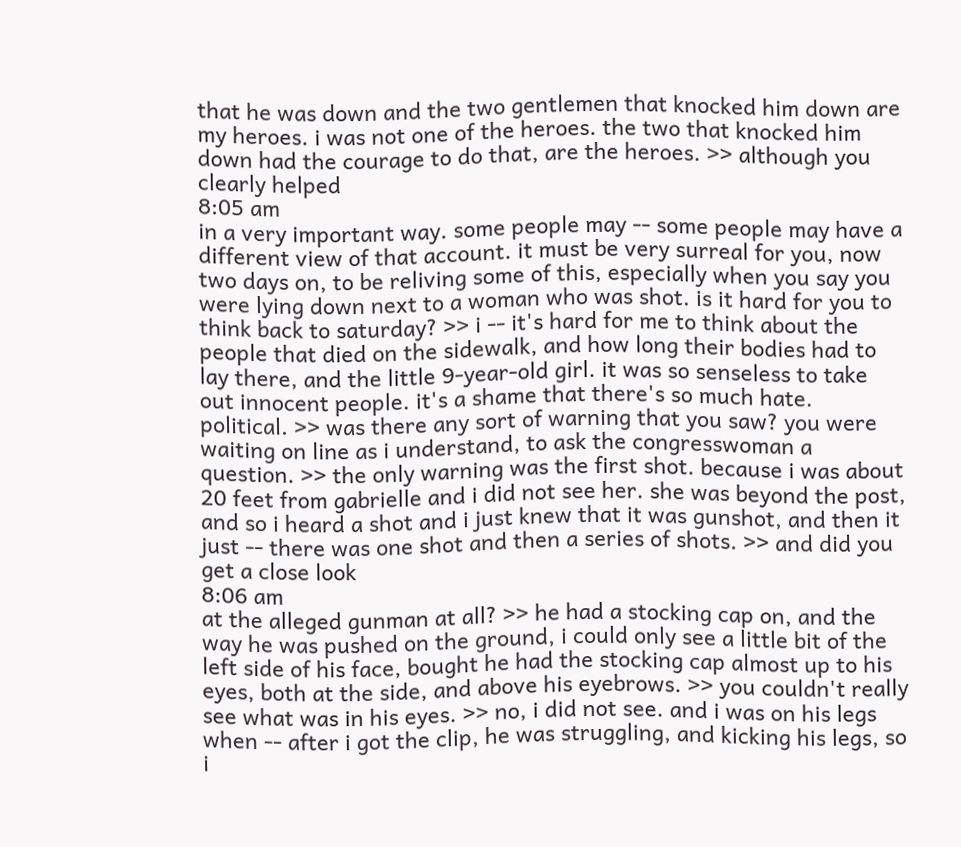that he was down and the two gentlemen that knocked him down are my heroes. i was not one of the heroes. the two that knocked him down had the courage to do that, are the heroes. >> although you clearly helped
8:05 am
in a very important way. some people may -- some people may have a different view of that account. it must be very surreal for you, now two days on, to be reliving some of this, especially when you say you were lying down next to a woman who was shot. is it hard for you to think back to saturday? >> i -- it's hard for me to think about the people that died on the sidewalk, and how long their bodies had to lay there, and the little 9-year-old girl. it was so senseless to take out innocent people. it's a shame that there's so much hate. political. >> was there any sort of warning that you saw? you were waiting on line as i understand, to ask the congresswoman a question. >> the only warning was the first shot. because i was about 20 feet from gabrielle and i did not see her. she was beyond the post, and so i heard a shot and i just knew that it was gunshot, and then it just -- there was one shot and then a series of shots. >> and did you get a close look
8:06 am
at the alleged gunman at all? >> he had a stocking cap on, and the way he was pushed on the ground, i could only see a little bit of the left side of his face, bought he had the stocking cap almost up to his eyes, both at the side, and above his eyebrows. >> you couldn't really see what was in his eyes. >> no, i did not see. and i was on his legs when -- after i got the clip, he was struggling, and kicking his legs, so i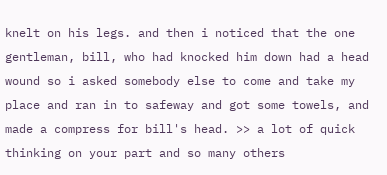knelt on his legs. and then i noticed that the one gentleman, bill, who had knocked him down had a head wound so i asked somebody else to come and take my place and ran in to safeway and got some towels, and made a compress for bill's head. >> a lot of quick thinking on your part and so many others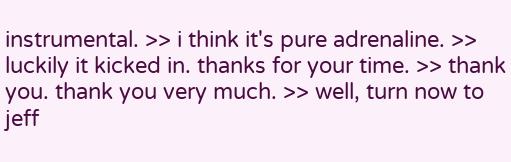instrumental. >> i think it's pure adrenaline. >> luckily it kicked in. thanks for your time. >> thank you. thank you very much. >> well, turn now to jeff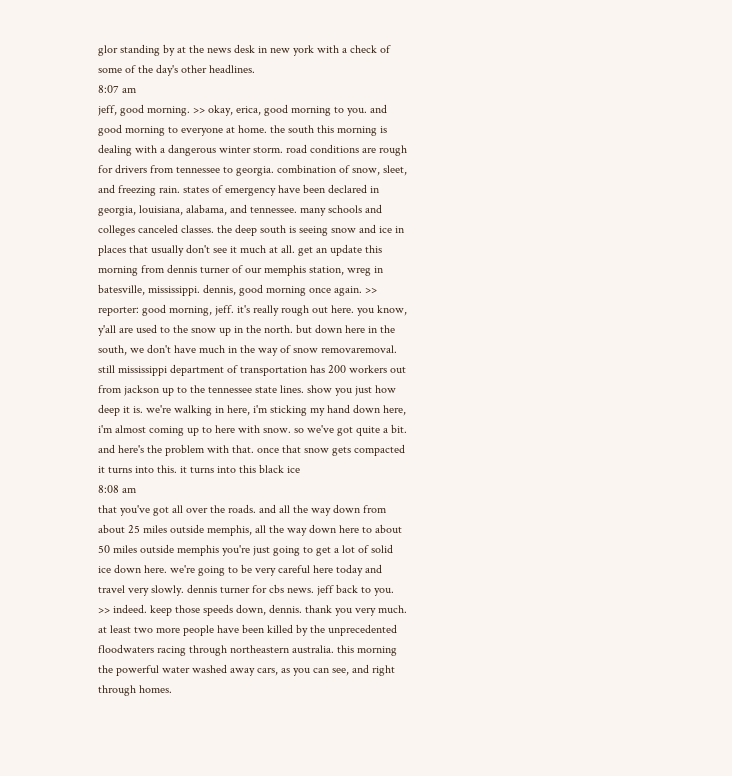glor standing by at the news desk in new york with a check of some of the day's other headlines.
8:07 am
jeff, good morning. >> okay, erica, good morning to you. and good morning to everyone at home. the south this morning is dealing with a dangerous winter storm. road conditions are rough for drivers from tennessee to georgia. combination of snow, sleet, and freezing rain. states of emergency have been declared in georgia, louisiana, alabama, and tennessee. many schools and colleges canceled classes. the deep south is seeing snow and ice in places that usually don't see it much at all. get an update this morning from dennis turner of our memphis station, wreg in batesville, mississippi. dennis, good morning once again. >> reporter: good morning, jeff. it's really rough out here. you know, y'all are used to the snow up in the north. but down here in the south, we don't have much in the way of snow removaremoval. still mississippi department of transportation has 200 workers out from jackson up to the tennessee state lines. show you just how deep it is. we're walking in here, i'm sticking my hand down here, i'm almost coming up to here with snow. so we've got quite a bit. and here's the problem with that. once that snow gets compacted it turns into this. it turns into this black ice
8:08 am
that you've got all over the roads. and all the way down from about 25 miles outside memphis, all the way down here to about 50 miles outside memphis you're just going to get a lot of solid ice down here. we're going to be very careful here today and travel very slowly. dennis turner for cbs news. jeff back to you. >> indeed. keep those speeds down, dennis. thank you very much. at least two more people have been killed by the unprecedented floodwaters racing through northeastern australia. this morning the powerful water washed away cars, as you can see, and right through homes.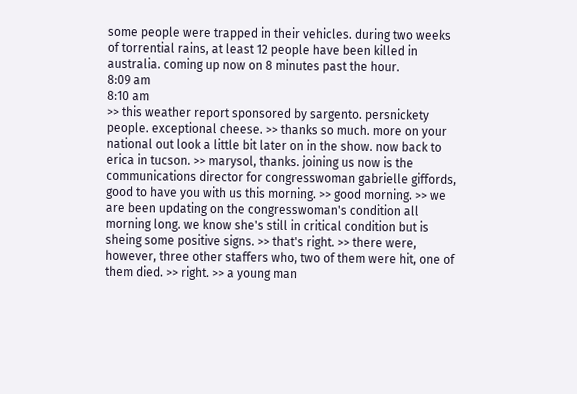some people were trapped in their vehicles. during two weeks of torrential rains, at least 12 people have been killed in australia. coming up now on 8 minutes past the hour.
8:09 am
8:10 am
>> this weather report sponsored by sargento. persnickety people. exceptional cheese. >> thanks so much. more on your national out look a little bit later on in the show. now back to erica in tucson. >> marysol, thanks. joining us now is the communications director for congresswoman gabrielle giffords, good to have you with us this morning. >> good morning. >> we are been updating on the congresswoman's condition all morning long. we know she's still in critical condition but is sheing some positive signs. >> that's right. >> there were, however, three other staffers who, two of them were hit, one of them died. >> right. >> a young man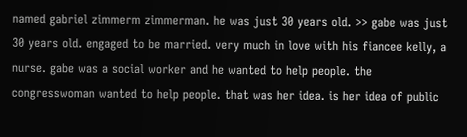named gabriel zimmerm zimmerman. he was just 30 years old. >> gabe was just 30 years old. engaged to be married. very much in love with his fiancee kelly, a nurse. gabe was a social worker and he wanted to help people. the congresswoman wanted to help people. that was her idea. is her idea of public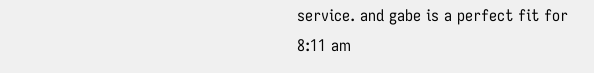service. and gabe is a perfect fit for
8:11 am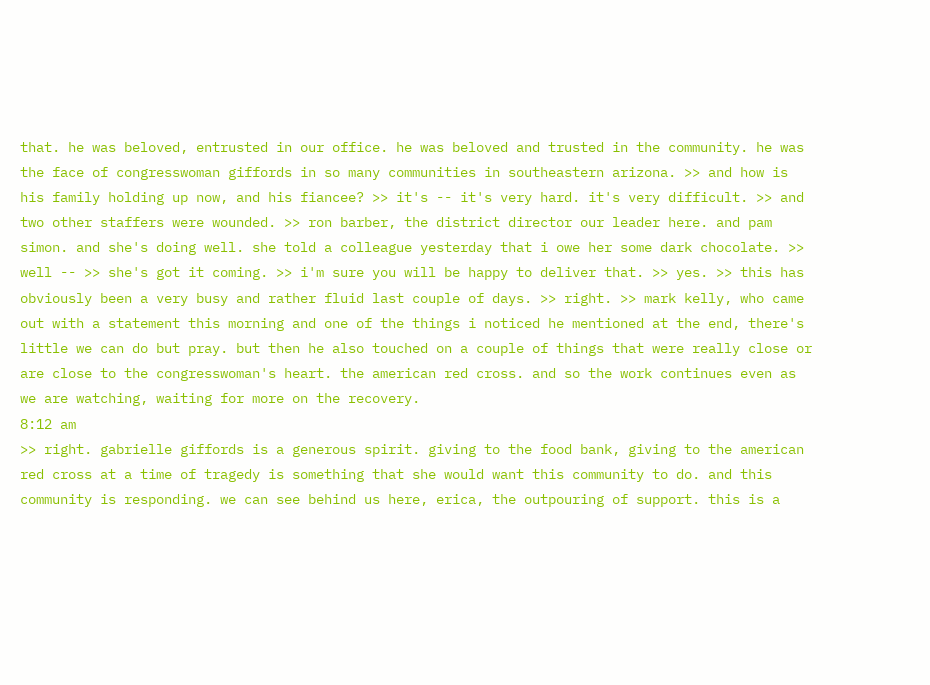that. he was beloved, entrusted in our office. he was beloved and trusted in the community. he was the face of congresswoman giffords in so many communities in southeastern arizona. >> and how is his family holding up now, and his fiancee? >> it's -- it's very hard. it's very difficult. >> and two other staffers were wounded. >> ron barber, the district director our leader here. and pam simon. and she's doing well. she told a colleague yesterday that i owe her some dark chocolate. >> well -- >> she's got it coming. >> i'm sure you will be happy to deliver that. >> yes. >> this has obviously been a very busy and rather fluid last couple of days. >> right. >> mark kelly, who came out with a statement this morning and one of the things i noticed he mentioned at the end, there's little we can do but pray. but then he also touched on a couple of things that were really close or are close to the congresswoman's heart. the american red cross. and so the work continues even as we are watching, waiting for more on the recovery.
8:12 am
>> right. gabrielle giffords is a generous spirit. giving to the food bank, giving to the american red cross at a time of tragedy is something that she would want this community to do. and this community is responding. we can see behind us here, erica, the outpouring of support. this is a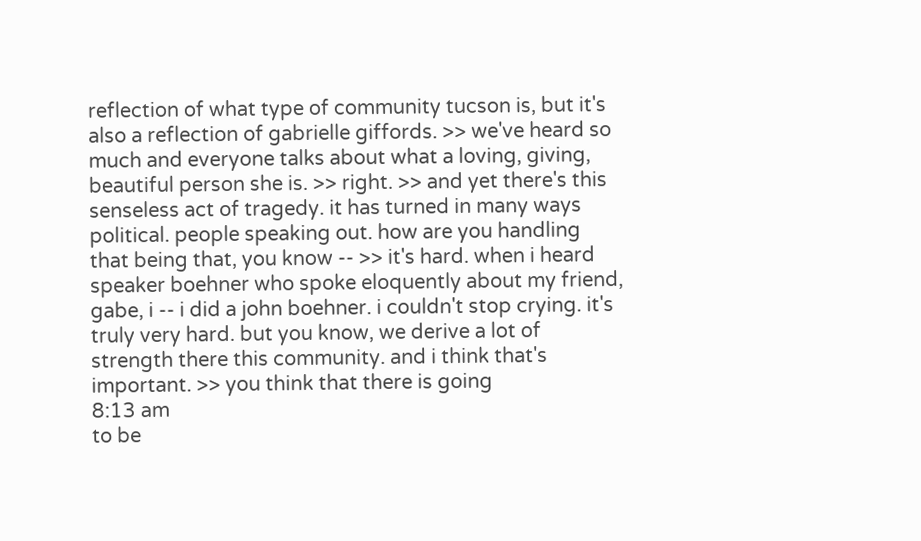reflection of what type of community tucson is, but it's also a reflection of gabrielle giffords. >> we've heard so much and everyone talks about what a loving, giving, beautiful person she is. >> right. >> and yet there's this senseless act of tragedy. it has turned in many ways political. people speaking out. how are you handling that being that, you know -- >> it's hard. when i heard speaker boehner who spoke eloquently about my friend, gabe, i -- i did a john boehner. i couldn't stop crying. it's truly very hard. but you know, we derive a lot of strength there this community. and i think that's important. >> you think that there is going
8:13 am
to be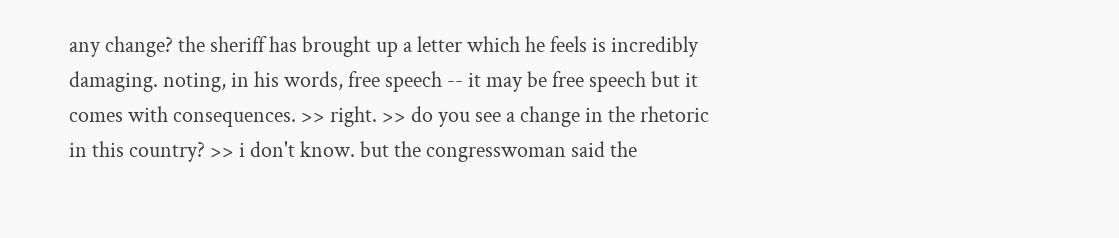any change? the sheriff has brought up a letter which he feels is incredibly damaging. noting, in his words, free speech -- it may be free speech but it comes with consequences. >> right. >> do you see a change in the rhetoric in this country? >> i don't know. but the congresswoman said the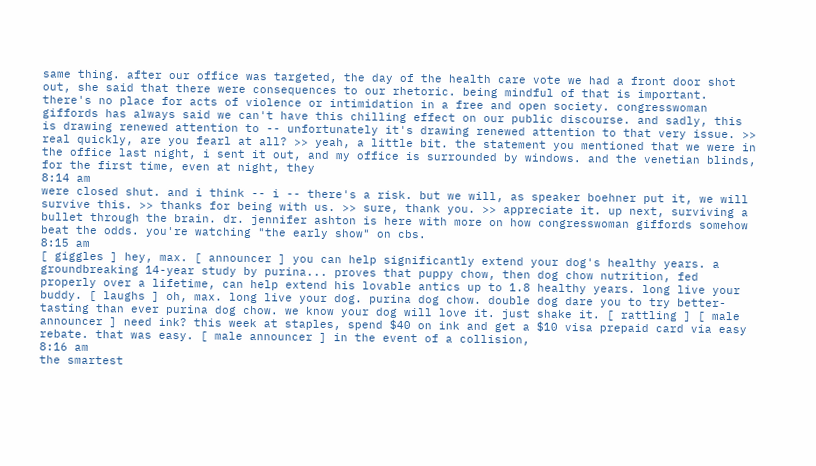same thing. after our office was targeted, the day of the health care vote we had a front door shot out, she said that there were consequences to our rhetoric. being mindful of that is important. there's no place for acts of violence or intimidation in a free and open society. congresswoman giffords has always said we can't have this chilling effect on our public discourse. and sadly, this is drawing renewed attention to -- unfortunately it's drawing renewed attention to that very issue. >> real quickly, are you fearl at all? >> yeah, a little bit. the statement you mentioned that we were in the office last night, i sent it out, and my office is surrounded by windows. and the venetian blinds, for the first time, even at night, they
8:14 am
were closed shut. and i think -- i -- there's a risk. but we will, as speaker boehner put it, we will survive this. >> thanks for being with us. >> sure, thank you. >> appreciate it. up next, surviving a bullet through the brain. dr. jennifer ashton is here with more on how congresswoman giffords somehow beat the odds. you're watching "the early show" on cbs.
8:15 am
[ giggles ] hey, max. [ announcer ] you can help significantly extend your dog's healthy years. a groundbreaking 14-year study by purina... proves that puppy chow, then dog chow nutrition, fed properly over a lifetime, can help extend his lovable antics up to 1.8 healthy years. long live your buddy. [ laughs ] oh, max. long live your dog. purina dog chow. double dog dare you to try better-tasting than ever purina dog chow. we know your dog will love it. just shake it. [ rattling ] [ male announcer ] need ink? this week at staples, spend $40 on ink and get a $10 visa prepaid card via easy rebate. that was easy. [ male announcer ] in the event of a collision,
8:16 am
the smartest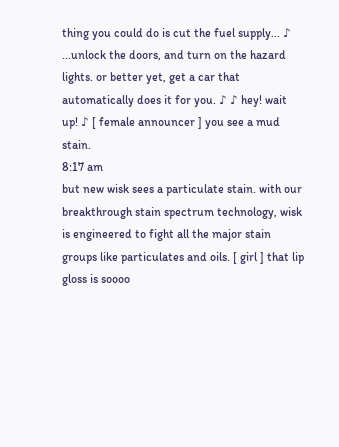thing you could do is cut the fuel supply... ♪ ...unlock the doors, and turn on the hazard lights. or better yet, get a car that automatically does it for you. ♪ ♪ hey! wait up! ♪ [ female announcer ] you see a mud stain.
8:17 am
but new wisk sees a particulate stain. with our breakthrough stain spectrum technology, wisk is engineered to fight all the major stain groups like particulates and oils. [ girl ] that lip gloss is soooo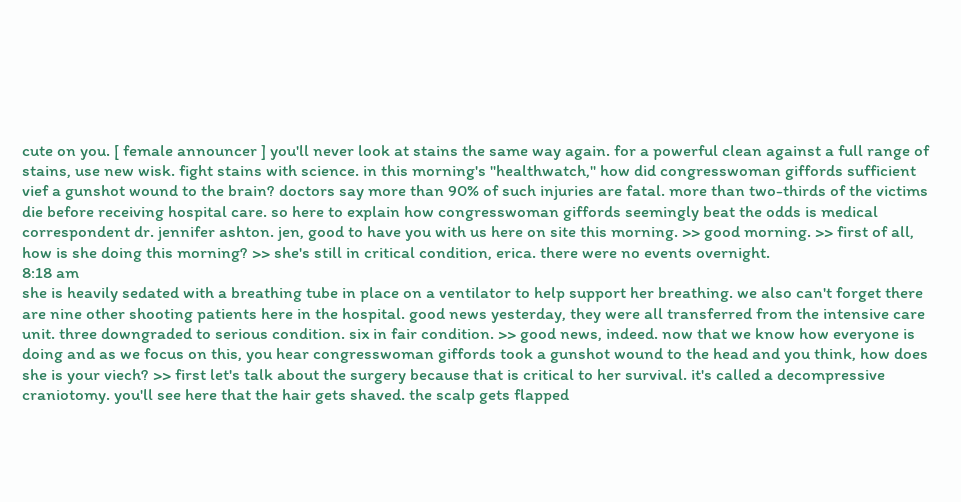cute on you. [ female announcer ] you'll never look at stains the same way again. for a powerful clean against a full range of stains, use new wisk. fight stains with science. in this morning's "healthwatch," how did congresswoman giffords sufficient vief a gunshot wound to the brain? doctors say more than 90% of such injuries are fatal. more than two-thirds of the victims die before receiving hospital care. so here to explain how congresswoman giffords seemingly beat the odds is medical correspondent dr. jennifer ashton. jen, good to have you with us here on site this morning. >> good morning. >> first of all, how is she doing this morning? >> she's still in critical condition, erica. there were no events overnight.
8:18 am
she is heavily sedated with a breathing tube in place on a ventilator to help support her breathing. we also can't forget there are nine other shooting patients here in the hospital. good news yesterday, they were all transferred from the intensive care unit. three downgraded to serious condition. six in fair condition. >> good news, indeed. now that we know how everyone is doing and as we focus on this, you hear congresswoman giffords took a gunshot wound to the head and you think, how does she is your viech? >> first let's talk about the surgery because that is critical to her survival. it's called a decompressive craniotomy. you'll see here that the hair gets shaved. the scalp gets flapped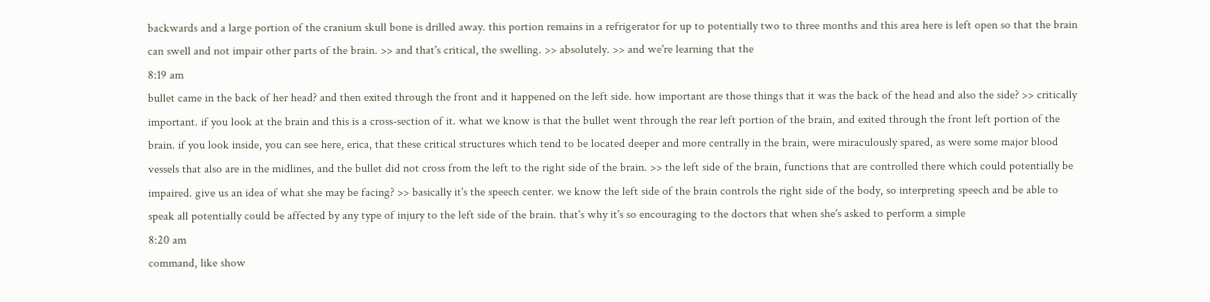backwards and a large portion of the cranium skull bone is drilled away. this portion remains in a refrigerator for up to potentially two to three months and this area here is left open so that the brain can swell and not impair other parts of the brain. >> and that's critical, the swelling. >> absolutely. >> and we're learning that the
8:19 am
bullet came in the back of her head? and then exited through the front and it happened on the left side. how important are those things that it was the back of the head and also the side? >> critically important. if you look at the brain and this is a cross-section of it. what we know is that the bullet went through the rear left portion of the brain, and exited through the front left portion of the brain. if you look inside, you can see here, erica, that these critical structures which tend to be located deeper and more centrally in the brain, were miraculously spared, as were some major blood vessels that also are in the midlines, and the bullet did not cross from the left to the right side of the brain. >> the left side of the brain, functions that are controlled there which could potentially be impaired. give us an idea of what she may be facing? >> basically it's the speech center. we know the left side of the brain controls the right side of the body, so interpreting speech and be able to speak all potentially could be affected by any type of injury to the left side of the brain. that's why it's so encouraging to the doctors that when she's asked to perform a simple
8:20 am
command, like show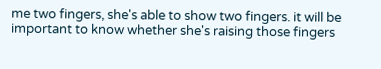me two fingers, she's able to show two fingers. it will be important to know whether she's raising those fingers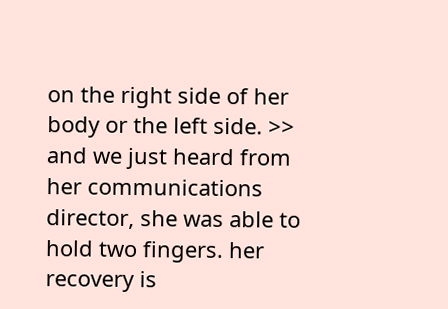on the right side of her body or the left side. >> and we just heard from her communications director, she was able to hold two fingers. her recovery is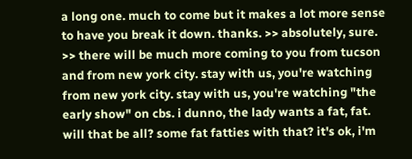a long one. much to come but it makes a lot more sense to have you break it down. thanks. >> absolutely, sure. >> there will be much more coming to you from tucson and from new york city. stay with us, you're watching from new york city. stay with us, you're watching "the early show" on cbs. i dunno, the lady wants a fat, fat. will that be all? some fat fatties with that? it's ok, i'm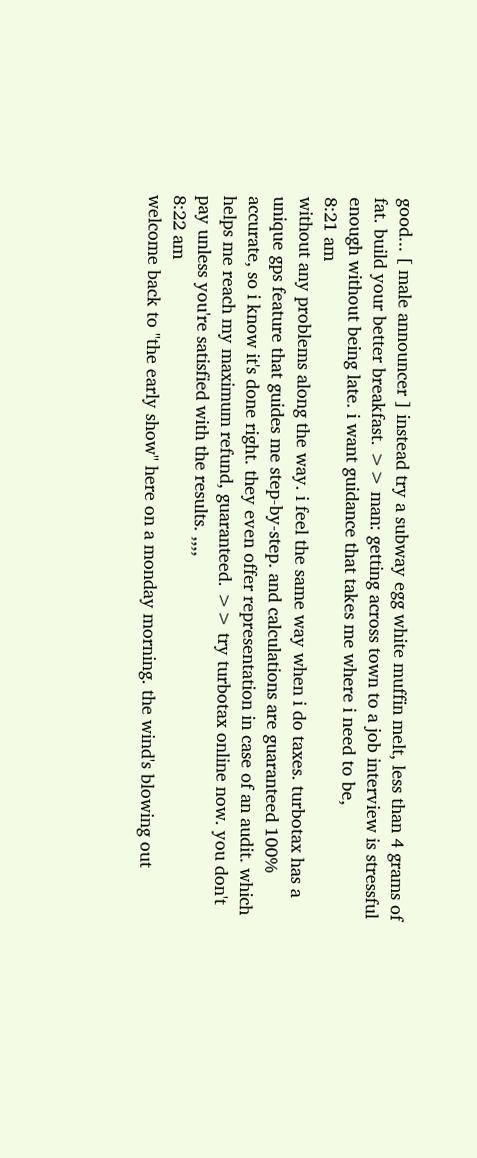good... [ male announcer ] instead try a subway egg white muffin melt, less than 4 grams of fat. build your better breakfast. >> man: getting across town to a job interview is stressful enough without being late. i want guidance that takes me where i need to be,
8:21 am
without any problems along the way. i feel the same way when i do taxes. turbotax has a unique gps feature that guides me step-by-step. and calculations are guaranteed 100% accurate, so i know it's done right. they even offer representation in case of an audit. which helps me reach my maximum refund, guaranteed. >> try turbotax online now. you don't pay unless you're satisfied with the results. ,,,,
8:22 am
welcome back to "the early show" here on a monday morning. the wind's blowing out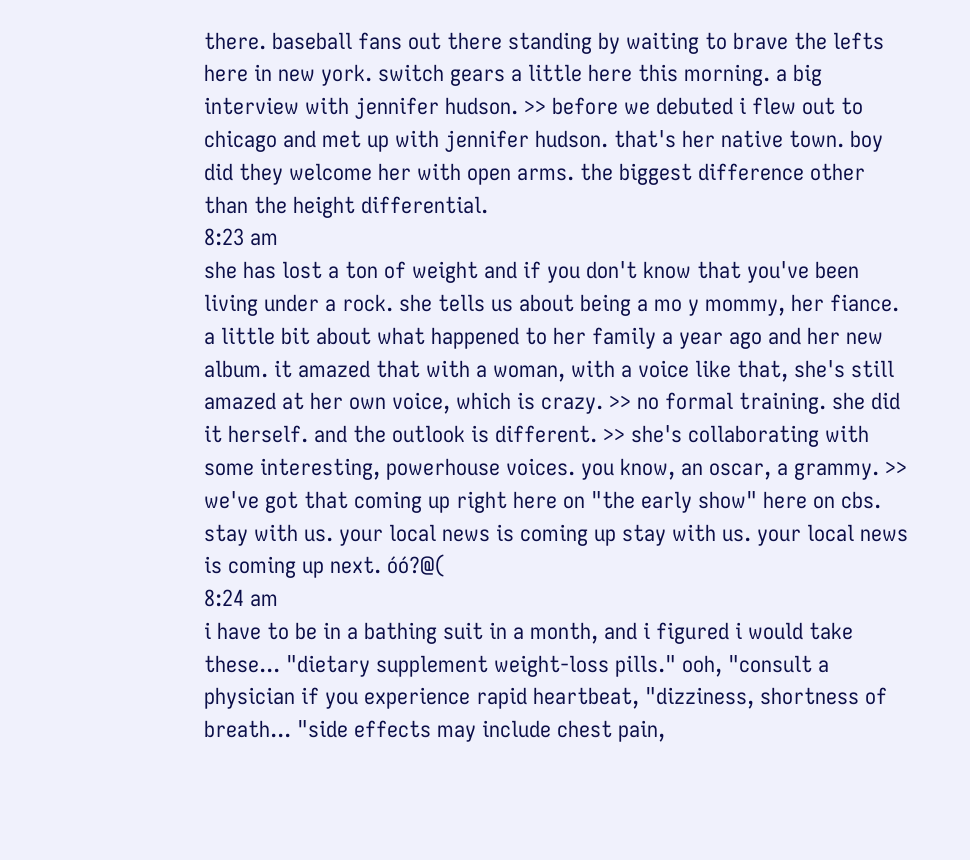there. baseball fans out there standing by waiting to brave the lefts here in new york. switch gears a little here this morning. a big interview with jennifer hudson. >> before we debuted i flew out to chicago and met up with jennifer hudson. that's her native town. boy did they welcome her with open arms. the biggest difference other than the height differential.
8:23 am
she has lost a ton of weight and if you don't know that you've been living under a rock. she tells us about being a mo y mommy, her fiance. a little bit about what happened to her family a year ago and her new album. it amazed that with a woman, with a voice like that, she's still amazed at her own voice, which is crazy. >> no formal training. she did it herself. and the outlook is different. >> she's collaborating with some interesting, powerhouse voices. you know, an oscar, a grammy. >> we've got that coming up right here on "the early show" here on cbs. stay with us. your local news is coming up stay with us. your local news is coming up next. óó?@(
8:24 am
i have to be in a bathing suit in a month, and i figured i would take these... "dietary supplement weight-loss pills." ooh, "consult a physician if you experience rapid heartbeat, "dizziness, shortness of breath... "side effects may include chest pain,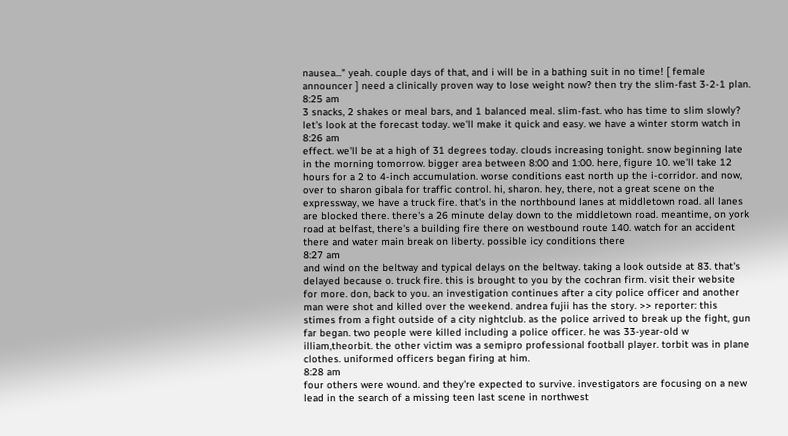nausea..." yeah. couple days of that, and i will be in a bathing suit in no time! [ female announcer ] need a clinically proven way to lose weight now? then try the slim-fast 3-2-1 plan.
8:25 am
3 snacks, 2 shakes or meal bars, and 1 balanced meal. slim-fast. who has time to slim slowly? let's look at the forecast today. we'll make it quick and easy. we have a winter storm watch in
8:26 am
effect. we'll be at a high of 31 degrees today. clouds increasing tonight. snow beginning late in the morning tomorrow. bigger area between 8:00 and 1:00. here, figure 10. we'll take 12 hours for a 2 to 4-inch accumulation. worse conditions east north up the i-corridor. and now, over to sharon gibala for traffic control. hi, sharon. hey, there, not a great scene on the expressway, we have a truck fire. that's in the northbound lanes at middletown road. all lanes are blocked there. there's a 26 minute delay down to the middletown road. meantime, on york road at belfast, there's a building fire there on westbound route 140. watch for an accident there and water main break on liberty. possible icy conditions there
8:27 am
and wind on the beltway and typical delays on the beltway. taking a look outside at 83. that's delayed because o. truck fire. this is brought to you by the cochran firm. visit their website for more. don, back to you. an investigation continues after a city police officer and another man were shot and killed over the weekend. andrea fujii has the story. >> reporter: this stimes from a fight outside of a city nightclub. as the police arrived to break up the fight, gun far began. two people were killed including a police officer. he was 33-year-old w illiam,theorbit. the other victim was a semipro professional football player. torbit was in plane clothes. uniformed officers began firing at him.
8:28 am
four others were wound. and they're expected to survive. investigators are focusing on a new lead in the search of a missing teen last scene in northwest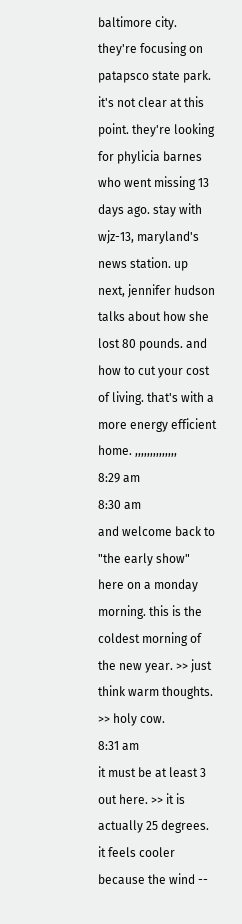baltimore city. they're focusing on patapsco state park. it's not clear at this point. they're looking for phylicia barnes who went missing 13 days ago. stay with wjz-13, maryland's news station. up next, jennifer hudson talks about how she lost 80 pounds. and how to cut your cost of living. that's with a more energy efficient home. ,,,,,,,,,,,,,,
8:29 am
8:30 am
and welcome back to "the early show" here on a monday morning. this is the coldest morning of the new year. >> just think warm thoughts. >> holy cow.
8:31 am
it must be at least 3 out here. >> it is actually 25 degrees. it feels cooler because the wind --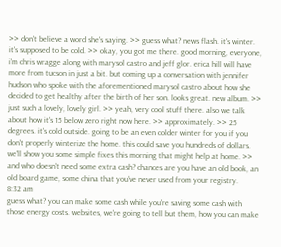>> don't believe a word she's saying. >> guess what? news flash. it's winter. it's supposed to be cold. >> okay, you got me there. good morning, everyone, i'm chris wragge along with marysol castro and jeff glor. erica hill will have more from tucson in just a bit. but coming up a conversation with jennifer hudson who spoke with the aforementioned marysol castro about how she decided to get healthy after the birth of her son. looks great. new album. >> just such a lovely, lovely girl. >> yeah, very cool stuff there. also we talk about how it's 15 below zero right now here. >> approximately. >> 25 degrees. it's cold outside. going to be an even colder winter for you if you don't properly winterize the home. this could save you hundreds of dollars. we'll show you some simple fixes this morning that might help at home. >> and who doesn't need some extra cash? chances are you have an old book, an old board game, some china that you've never used from your registry.
8:32 am
guess what? you can make some cash while you're saving some cash with those energy costs. websites, we're going to tell but them, how you can make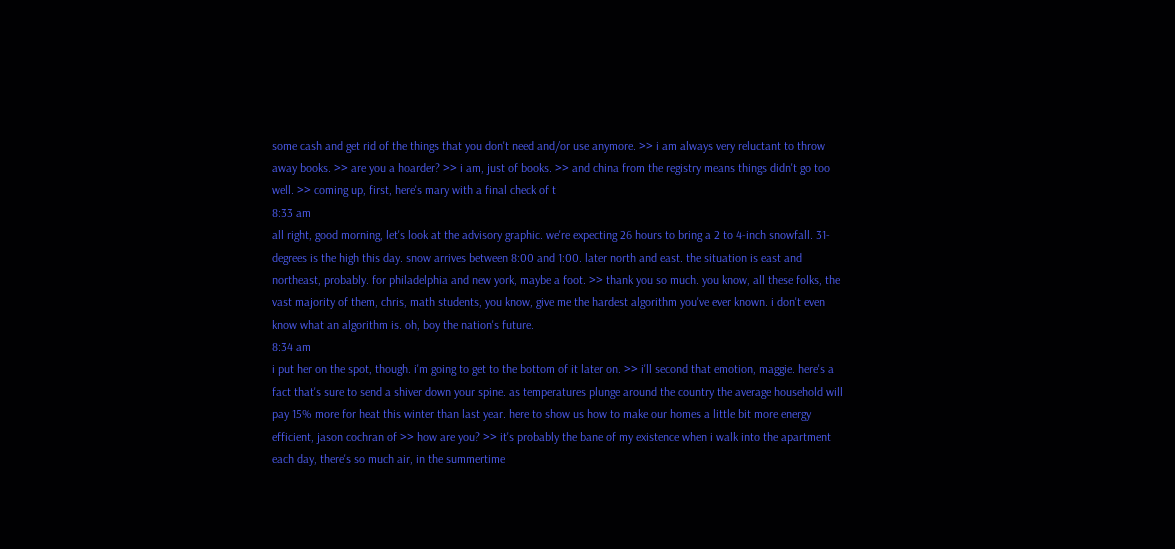some cash and get rid of the things that you don't need and/or use anymore. >> i am always very reluctant to throw away books. >> are you a hoarder? >> i am, just of books. >> and china from the registry means things didn't go too well. >> coming up, first, here's mary with a final check of t
8:33 am
all right, good morning, let's look at the advisory graphic. we're expecting 26 hours to bring a 2 to 4-inch snowfall. 31-degrees is the high this day. snow arrives between 8:00 and 1:00. later north and east. the situation is east and northeast, probably. for philadelphia and new york, maybe a foot. >> thank you so much. you know, all these folks, the vast majority of them, chris, math students, you know, give me the hardest algorithm you've ever known. i don't even know what an algorithm is. oh, boy the nation's future.
8:34 am
i put her on the spot, though. i'm going to get to the bottom of it later on. >> i'll second that emotion, maggie. here's a fact that's sure to send a shiver down your spine. as temperatures plunge around the country the average household will pay 15% more for heat this winter than last year. here to show us how to make our homes a little bit more energy efficient, jason cochran of >> how are you? >> it's probably the bane of my existence when i walk into the apartment each day, there's so much air, in the summertime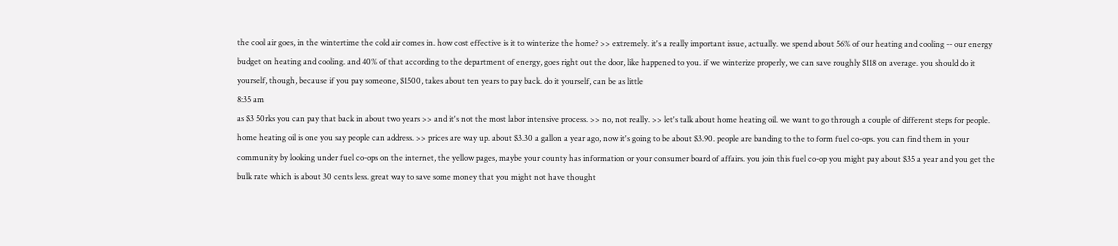the cool air goes, in the wintertime the cold air comes in. how cost effective is it to winterize the home? >> extremely. it's a really important issue, actually. we spend about 56% of our heating and cooling -- our energy budget on heating and cooling. and 40% of that according to the department of energy, goes right out the door, like happened to you. if we winterize properly, we can save roughly $118 on average. you should do it yourself, though, because if you pay someone, $1500, takes about ten years to pay back. do it yourself, can be as little
8:35 am
as $3 50rks you can pay that back in about two years >> and it's not the most labor intensive process. >> no, not really. >> let's talk about home heating oil. we want to go through a couple of different steps for people. home heating oil is one you say people can address. >> prices are way up. about $3.30 a gallon a year ago, now it's going to be about $3.90. people are banding to the to form fuel co-ops. you can find them in your community by looking under fuel co-ops on the internet, the yellow pages, maybe your county has information or your consumer board of affairs. you join this fuel co-op you might pay about $35 a year and you get the bulk rate which is about 30 cents less. great way to save some money that you might not have thought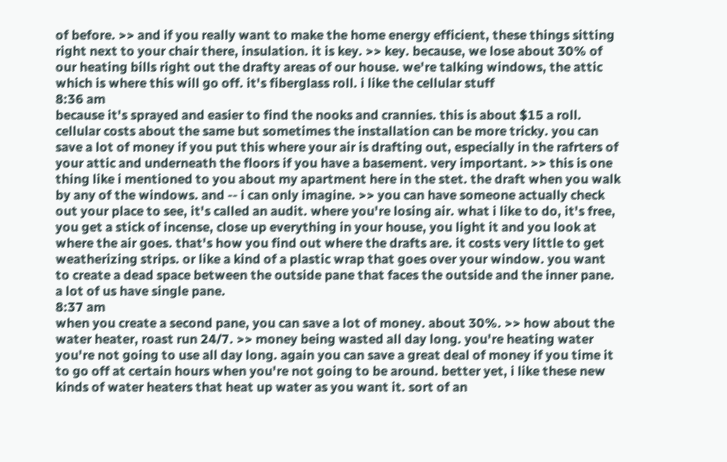of before. >> and if you really want to make the home energy efficient, these things sitting right next to your chair there, insulation. it is key. >> key. because, we lose about 30% of our heating bills right out the drafty areas of our house. we're talking windows, the attic which is where this will go off. it's fiberglass roll. i like the cellular stuff
8:36 am
because it's sprayed and easier to find the nooks and crannies. this is about $15 a roll. cellular costs about the same but sometimes the installation can be more tricky. you can save a lot of money if you put this where your air is drafting out, especially in the rafrters of your attic and underneath the floors if you have a basement. very important. >> this is one thing like i mentioned to you about my apartment here in the stet. the draft when you walk by any of the windows. and -- i can only imagine. >> you can have someone actually check out your place to see, it's called an audit. where you're losing air. what i like to do, it's free, you get a stick of incense, close up everything in your house, you light it and you look at where the air goes. that's how you find out where the drafts are. it costs very little to get weatherizing strips. or like a kind of a plastic wrap that goes over your window. you want to create a dead space between the outside pane that faces the outside and the inner pane. a lot of us have single pane.
8:37 am
when you create a second pane, you can save a lot of money. about 30%. >> how about the water heater, roast run 24/7. >> money being wasted all day long. you're heating water you're not going to use all day long. again you can save a great deal of money if you time it to go off at certain hours when you're not going to be around. better yet, i like these new kinds of water heaters that heat up water as you want it. sort of an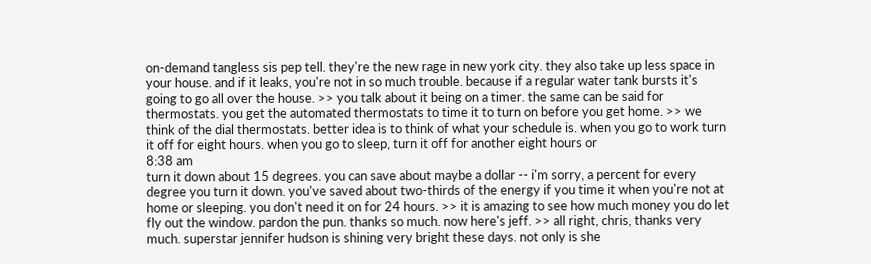on-demand tangless sis pep tell. they're the new rage in new york city. they also take up less space in your house. and if it leaks, you're not in so much trouble. because if a regular water tank bursts it's going to go all over the house. >> you talk about it being on a timer. the same can be said for thermostats. you get the automated thermostats to time it to turn on before you get home. >> we think of the dial thermostats. better idea is to think of what your schedule is. when you go to work turn it off for eight hours. when you go to sleep, turn it off for another eight hours or
8:38 am
turn it down about 15 degrees. you can save about maybe a dollar -- i'm sorry, a percent for every degree you turn it down. you've saved about two-thirds of the energy if you time it when you're not at home or sleeping. you don't need it on for 24 hours. >> it is amazing to see how much money you do let fly out the window. pardon the pun. thanks so much. now here's jeff. >> all right, chris, thanks very much. superstar jennifer hudson is shining very bright these days. not only is she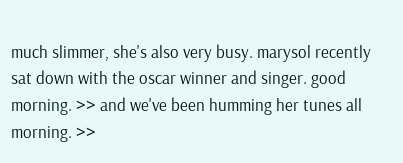much slimmer, she's also very busy. marysol recently sat down with the oscar winner and singer. good morning. >> and we've been humming her tunes all morning. >>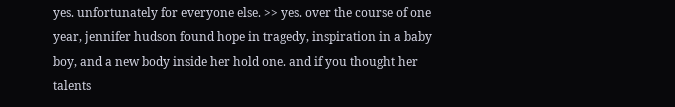yes. unfortunately for everyone else. >> yes. over the course of one year, jennifer hudson found hope in tragedy, inspiration in a baby boy, and a new body inside her hold one. and if you thought her talents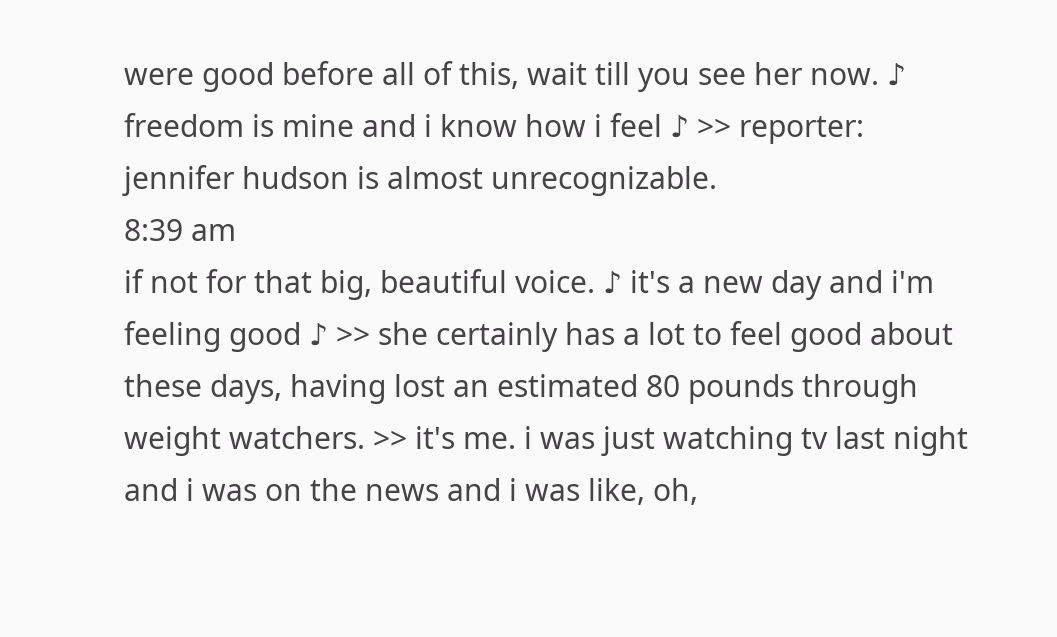were good before all of this, wait till you see her now. ♪ freedom is mine and i know how i feel ♪ >> reporter: jennifer hudson is almost unrecognizable.
8:39 am
if not for that big, beautiful voice. ♪ it's a new day and i'm feeling good ♪ >> she certainly has a lot to feel good about these days, having lost an estimated 80 pounds through weight watchers. >> it's me. i was just watching tv last night and i was on the news and i was like, oh,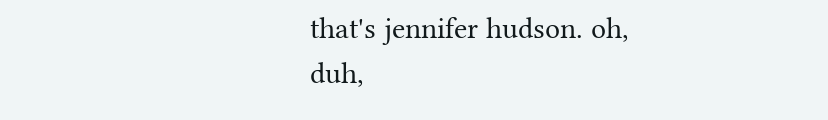that's jennifer hudson. oh, duh,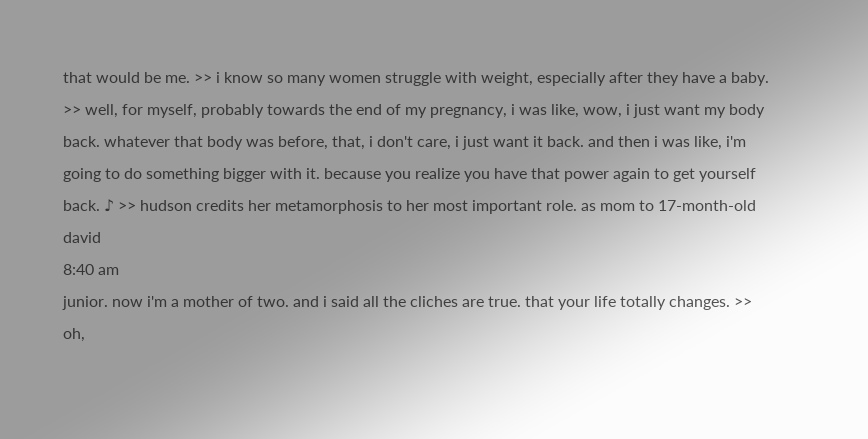that would be me. >> i know so many women struggle with weight, especially after they have a baby. >> well, for myself, probably towards the end of my pregnancy, i was like, wow, i just want my body back. whatever that body was before, that, i don't care, i just want it back. and then i was like, i'm going to do something bigger with it. because you realize you have that power again to get yourself back. ♪ >> hudson credits her metamorphosis to her most important role. as mom to 17-month-old david
8:40 am
junior. now i'm a mother of two. and i said all the cliches are true. that your life totally changes. >> oh,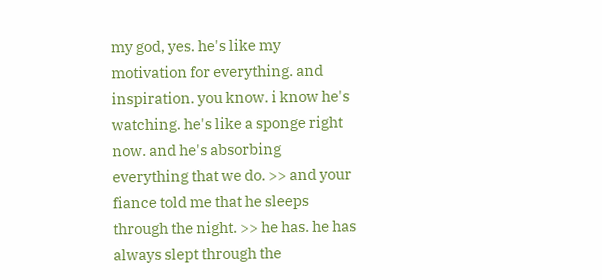my god, yes. he's like my motivation for everything. and inspiration. you know. i know he's watching. he's like a sponge right now. and he's absorbing everything that we do. >> and your fiance told me that he sleeps through the night. >> he has. he has always slept through the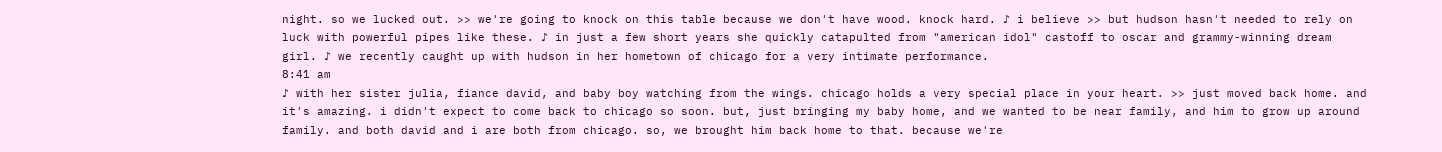night. so we lucked out. >> we're going to knock on this table because we don't have wood. knock hard. ♪ i believe >> but hudson hasn't needed to rely on luck with powerful pipes like these. ♪ in just a few short years she quickly catapulted from "american idol" castoff to oscar and grammy-winning dream girl. ♪ we recently caught up with hudson in her hometown of chicago for a very intimate performance.
8:41 am
♪ with her sister julia, fiance david, and baby boy watching from the wings. chicago holds a very special place in your heart. >> just moved back home. and it's amazing. i didn't expect to come back to chicago so soon. but, just bringing my baby home, and we wanted to be near family, and him to grow up around family. and both david and i are both from chicago. so, we brought him back home to that. because we're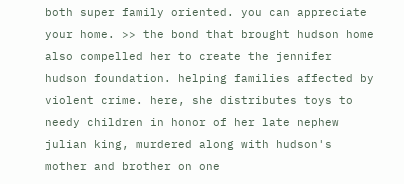both super family oriented. you can appreciate your home. >> the bond that brought hudson home also compelled her to create the jennifer hudson foundation. helping families affected by violent crime. here, she distributes toys to needy children in honor of her late nephew julian king, murdered along with hudson's mother and brother on one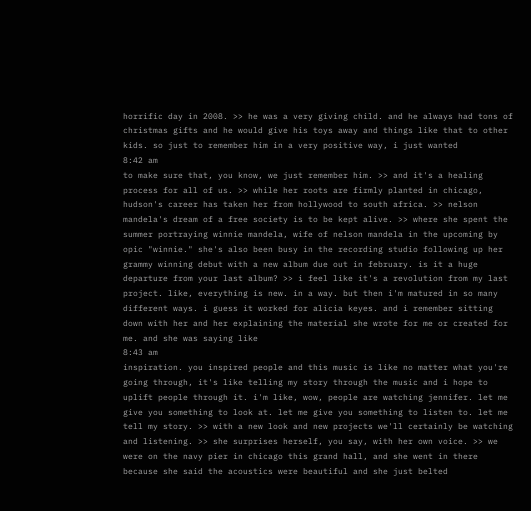horrific day in 2008. >> he was a very giving child. and he always had tons of christmas gifts and he would give his toys away and things like that to other kids. so just to remember him in a very positive way, i just wanted
8:42 am
to make sure that, you know, we just remember him. >> and it's a healing process for all of us. >> while her roots are firmly planted in chicago, hudson's career has taken her from hollywood to south africa. >> nelson mandela's dream of a free society is to be kept alive. >> where she spent the summer portraying winnie mandela, wife of nelson mandela in the upcoming by opic "winnie." she's also been busy in the recording studio following up her grammy winning debut with a new album due out in february. is it a huge departure from your last album? >> i feel like it's a revolution from my last project. like, everything is new. in a way. but then i'm matured in so many different ways. i guess it worked for alicia keyes. and i remember sitting down with her and her explaining the material she wrote for me or created for me. and she was saying like
8:43 am
inspiration. you inspired people and this music is like no matter what you're going through, it's like telling my story through the music and i hope to uplift people through it. i'm like, wow, people are watching jennifer. let me give you something to look at. let me give you something to listen to. let me tell my story. >> with a new look and new projects we'll certainly be watching and listening. >> she surprises herself, you say, with her own voice. >> we were on the navy pier in chicago this grand hall, and she went in there because she said the acoustics were beautiful and she just belted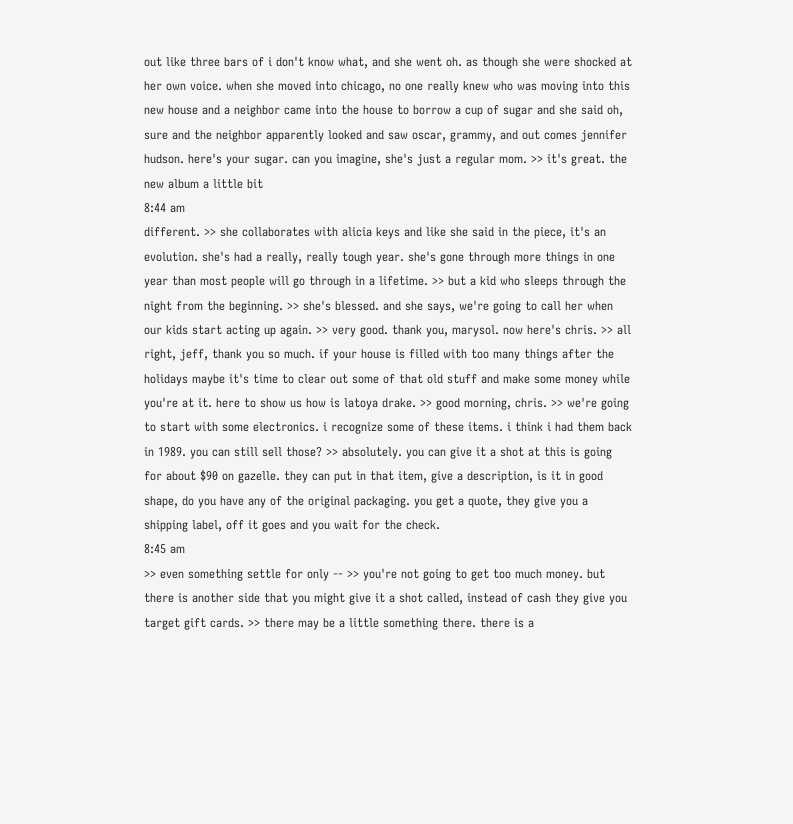out like three bars of i don't know what, and she went oh. as though she were shocked at her own voice. when she moved into chicago, no one really knew who was moving into this new house and a neighbor came into the house to borrow a cup of sugar and she said oh, sure and the neighbor apparently looked and saw oscar, grammy, and out comes jennifer hudson. here's your sugar. can you imagine, she's just a regular mom. >> it's great. the new album a little bit
8:44 am
different. >> she collaborates with alicia keys and like she said in the piece, it's an evolution. she's had a really, really tough year. she's gone through more things in one year than most people will go through in a lifetime. >> but a kid who sleeps through the night from the beginning. >> she's blessed. and she says, we're going to call her when our kids start acting up again. >> very good. thank you, marysol. now here's chris. >> all right, jeff, thank you so much. if your house is filled with too many things after the holidays maybe it's time to clear out some of that old stuff and make some money while you're at it. here to show us how is latoya drake. >> good morning, chris. >> we're going to start with some electronics. i recognize some of these items. i think i had them back in 1989. you can still sell those? >> absolutely. you can give it a shot at this is going for about $90 on gazelle. they can put in that item, give a description, is it in good shape, do you have any of the original packaging. you get a quote, they give you a shipping label, off it goes and you wait for the check.
8:45 am
>> even something settle for only -- >> you're not going to get too much money. but there is another side that you might give it a shot called, instead of cash they give you target gift cards. >> there may be a little something there. there is a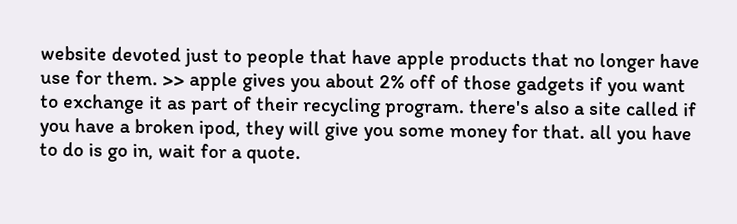website devoted just to people that have apple products that no longer have use for them. >> apple gives you about 2% off of those gadgets if you want to exchange it as part of their recycling program. there's also a site called if you have a broken ipod, they will give you some money for that. all you have to do is go in, wait for a quote.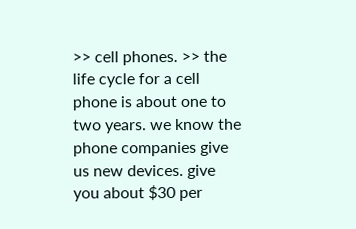>> cell phones. >> the life cycle for a cell phone is about one to two years. we know the phone companies give us new devices. give you about $30 per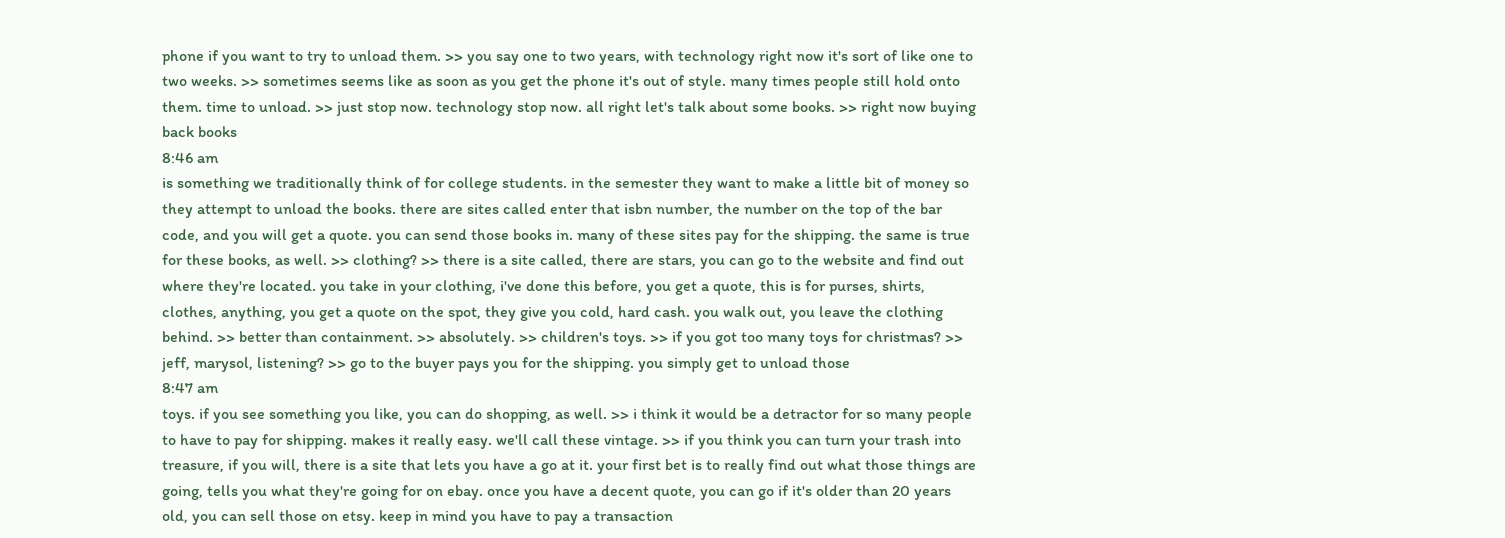phone if you want to try to unload them. >> you say one to two years, with technology right now it's sort of like one to two weeks. >> sometimes seems like as soon as you get the phone it's out of style. many times people still hold onto them. time to unload. >> just stop now. technology stop now. all right let's talk about some books. >> right now buying back books
8:46 am
is something we traditionally think of for college students. in the semester they want to make a little bit of money so they attempt to unload the books. there are sites called enter that isbn number, the number on the top of the bar code, and you will get a quote. you can send those books in. many of these sites pay for the shipping. the same is true for these books, as well. >> clothing? >> there is a site called, there are stars, you can go to the website and find out where they're located. you take in your clothing, i've done this before, you get a quote, this is for purses, shirts, clothes, anything, you get a quote on the spot, they give you cold, hard cash. you walk out, you leave the clothing behind. >> better than containment. >> absolutely. >> children's toys. >> if you got too many toys for christmas? >> jeff, marysol, listening? >> go to the buyer pays you for the shipping. you simply get to unload those
8:47 am
toys. if you see something you like, you can do shopping, as well. >> i think it would be a detractor for so many people to have to pay for shipping. makes it really easy. we'll call these vintage. >> if you think you can turn your trash into treasure, if you will, there is a site that lets you have a go at it. your first bet is to really find out what those things are going, tells you what they're going for on ebay. once you have a decent quote, you can go if it's older than 20 years old, you can sell those on etsy. keep in mind you have to pay a transaction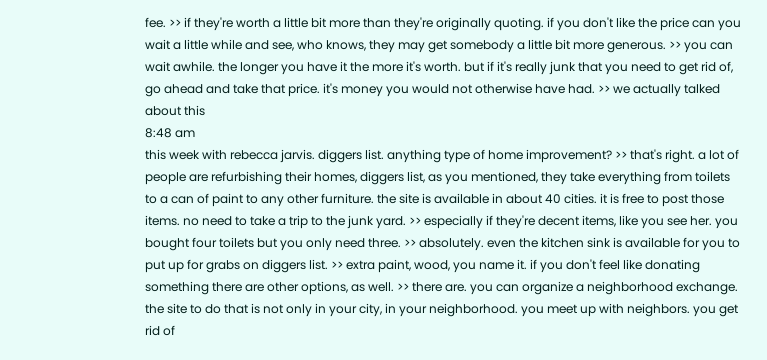fee. >> if they're worth a little bit more than they're originally quoting. if you don't like the price can you wait a little while and see, who knows, they may get somebody a little bit more generous. >> you can wait awhile. the longer you have it the more it's worth. but if it's really junk that you need to get rid of, go ahead and take that price. it's money you would not otherwise have had. >> we actually talked about this
8:48 am
this week with rebecca jarvis. diggers list. anything type of home improvement? >> that's right. a lot of people are refurbishing their homes, diggers list, as you mentioned, they take everything from toilets to a can of paint to any other furniture. the site is available in about 40 cities. it is free to post those items. no need to take a trip to the junk yard. >> especially if they're decent items, like you see her. you bought four toilets but you only need three. >> absolutely. even the kitchen sink is available for you to put up for grabs on diggers list. >> extra paint, wood, you name it. if you don't feel like donating something there are other options, as well. >> there are. you can organize a neighborhood exchange. the site to do that is not only in your city, in your neighborhood. you meet up with neighbors. you get rid of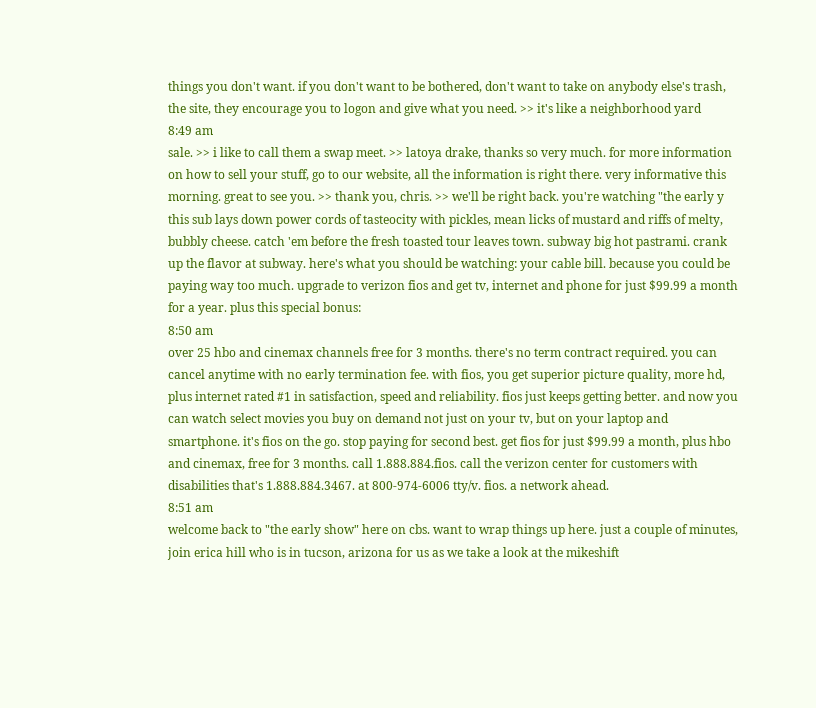things you don't want. if you don't want to be bothered, don't want to take on anybody else's trash, the site, they encourage you to logon and give what you need. >> it's like a neighborhood yard
8:49 am
sale. >> i like to call them a swap meet. >> latoya drake, thanks so very much. for more information on how to sell your stuff, go to our website, all the information is right there. very informative this morning. great to see you. >> thank you, chris. >> we'll be right back. you're watching "the early y this sub lays down power cords of tasteocity with pickles, mean licks of mustard and riffs of melty, bubbly cheese. catch 'em before the fresh toasted tour leaves town. subway big hot pastrami. crank up the flavor at subway. here's what you should be watching: your cable bill. because you could be paying way too much. upgrade to verizon fios and get tv, internet and phone for just $99.99 a month for a year. plus this special bonus:
8:50 am
over 25 hbo and cinemax channels free for 3 months. there's no term contract required. you can cancel anytime with no early termination fee. with fios, you get superior picture quality, more hd, plus internet rated #1 in satisfaction, speed and reliability. fios just keeps getting better. and now you can watch select movies you buy on demand not just on your tv, but on your laptop and smartphone. it's fios on the go. stop paying for second best. get fios for just $99.99 a month, plus hbo and cinemax, free for 3 months. call 1.888.884.fios. call the verizon center for customers with disabilities that's 1.888.884.3467. at 800-974-6006 tty/v. fios. a network ahead.
8:51 am
welcome back to "the early show" here on cbs. want to wrap things up here. just a couple of minutes, join erica hill who is in tucson, arizona for us as we take a look at the mikeshift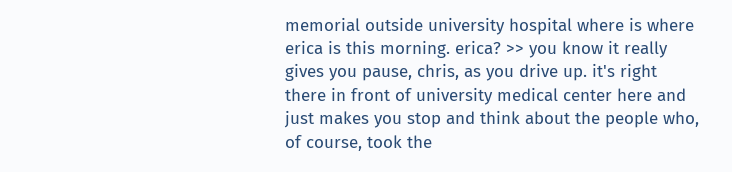memorial outside university hospital where is where erica is this morning. erica? >> you know it really gives you pause, chris, as you drive up. it's right there in front of university medical center here and just makes you stop and think about the people who, of course, took the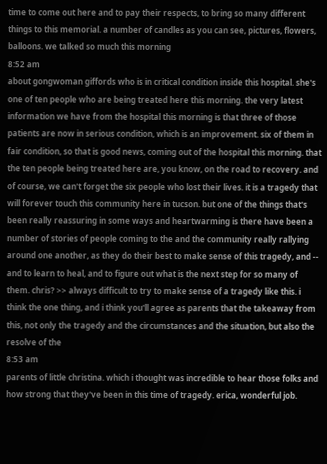time to come out here and to pay their respects, to bring so many different things to this memorial. a number of candles as you can see, pictures, flowers, balloons. we talked so much this morning
8:52 am
about gongwoman giffords who is in critical condition inside this hospital. she's one of ten people who are being treated here this morning. the very latest information we have from the hospital this morning is that three of those patients are now in serious condition, which is an improvement. six of them in fair condition, so that is good news, coming out of the hospital this morning. that the ten people being treated here are, you know, on the road to recovery. and of course, we can't forget the six people who lost their lives. it is a tragedy that will forever touch this community here in tucson. but one of the things that's been really reassuring in some ways and heartwarming is there have been a number of stories of people coming to the and the community really rallying around one another, as they do their best to make sense of this tragedy, and -- and to learn to heal, and to figure out what is the next step for so many of them. chris? >> always difficult to try to make sense of a tragedy like this. i think the one thing, and i think you'll agree as parents that the takeaway from this, not only the tragedy and the circumstances and the situation, but also the resolve of the
8:53 am
parents of little christina. which i thought was incredible to hear those folks and how strong that they've been in this time of tragedy. erica, wonderful job.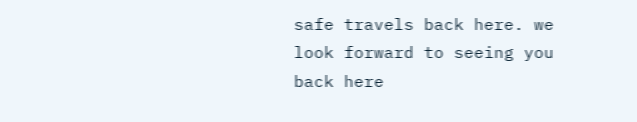safe travels back here. we look forward to seeing you back here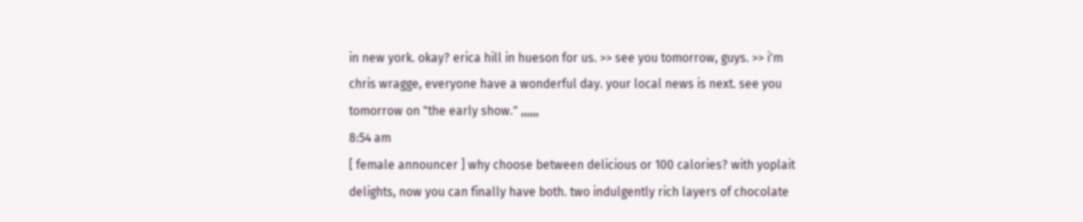in new york. okay? erica hill in hueson for us. >> see you tomorrow, guys. >> i'm chris wragge, everyone have a wonderful day. your local news is next. see you tomorrow on "the early show." ,,,,,,
8:54 am
[ female announcer ] why choose between delicious or 100 calories? with yoplait delights, now you can finally have both. two indulgently rich layers of chocolate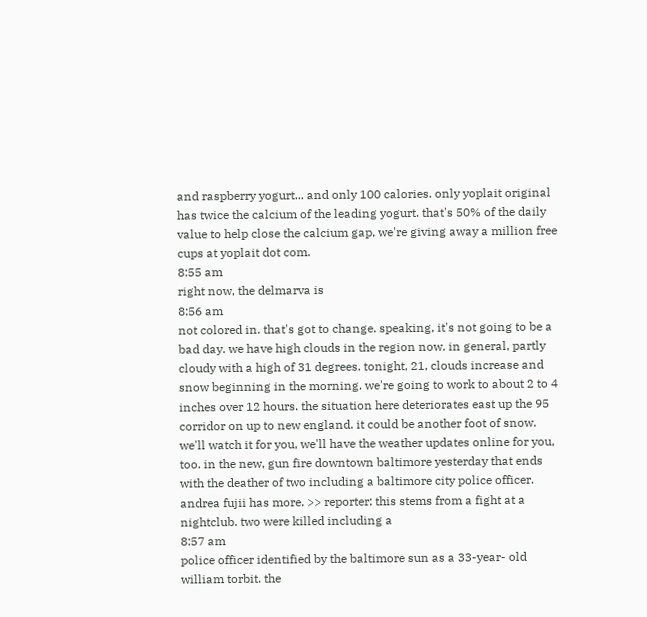and raspberry yogurt... and only 100 calories. only yoplait original has twice the calcium of the leading yogurt. that's 50% of the daily value to help close the calcium gap, we're giving away a million free cups at yoplait dot com.
8:55 am
right now, the delmarva is
8:56 am
not colored in. that's got to change. speaking, it's not going to be a bad day. we have high clouds in the region now. in general, partly cloudy with a high of 31 degrees. tonight, 21, clouds increase and snow beginning in the morning. we're going to work to about 2 to 4 inches over 12 hours. the situation here deteriorates east up the 95 corridor on up to new england. it could be another foot of snow. we'll watch it for you, we'll have the weather updates online for you, too. in the new, gun fire downtown baltimore yesterday that ends with the deather of two including a baltimore city police officer. andrea fujii has more. >> reporter: this stems from a fight at a nightclub. two were killed including a
8:57 am
police officer identified by the baltimore sun as a 33-year- old william torbit. the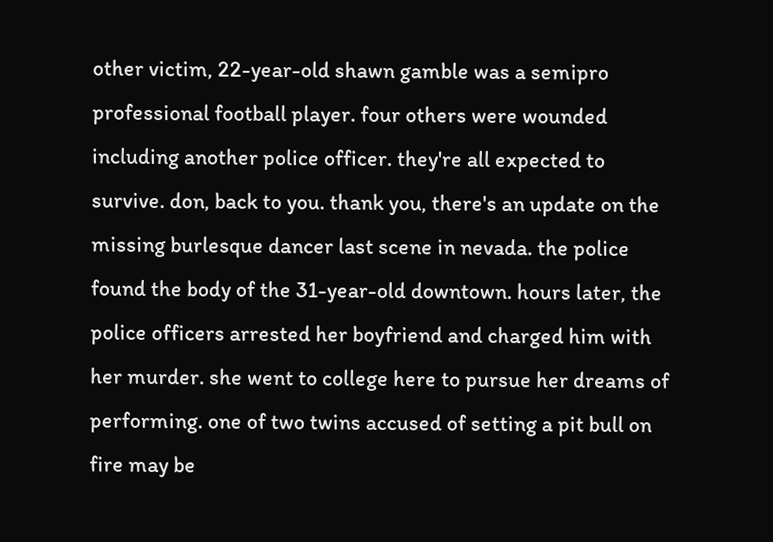other victim, 22-year-old shawn gamble was a semipro professional football player. four others were wounded including another police officer. they're all expected to survive. don, back to you. thank you, there's an update on the missing burlesque dancer last scene in nevada. the police found the body of the 31-year-old downtown. hours later, the police officers arrested her boyfriend and charged him with her murder. she went to college here to pursue her dreams of performing. one of two twins accused of setting a pit bull on fire may be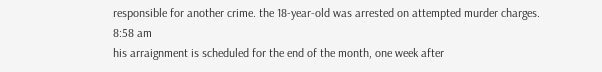responsible for another crime. the 18-year-old was arrested on attempted murder charges.
8:58 am
his arraignment is scheduled for the end of the month, one week after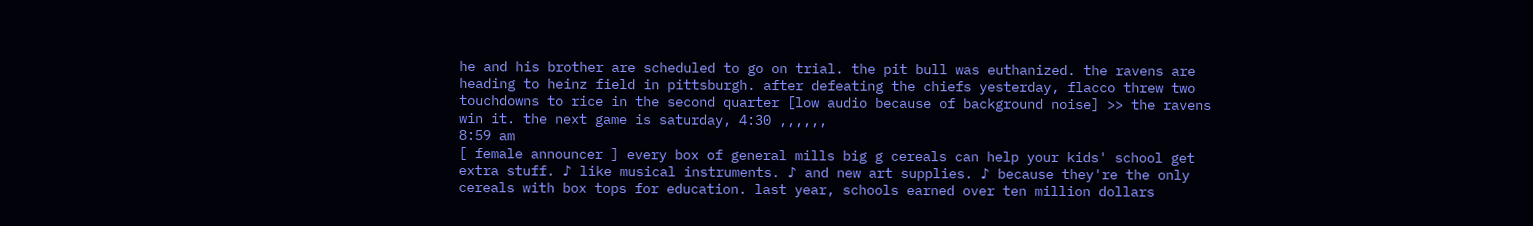he and his brother are scheduled to go on trial. the pit bull was euthanized. the ravens are heading to heinz field in pittsburgh. after defeating the chiefs yesterday, flacco threw two touchdowns to rice in the second quarter [low audio because of background noise] >> the ravens win it. the next game is saturday, 4:30 ,,,,,,
8:59 am
[ female announcer ] every box of general mills big g cereals can help your kids' school get extra stuff. ♪ like musical instruments. ♪ and new art supplies. ♪ because they're the only cereals with box tops for education. last year, schools earned over ten million dollars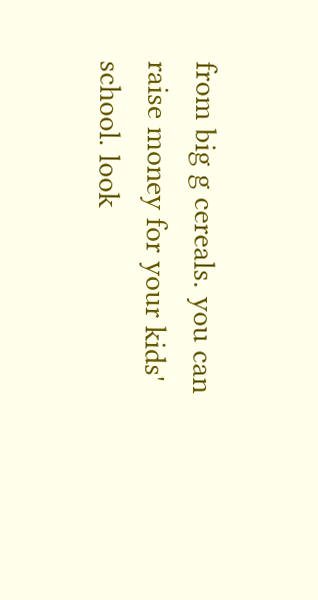from big g cereals. you can raise money for your kids' school. look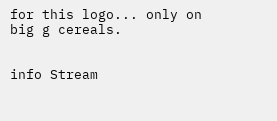for this logo... only on big g cereals.


info Stream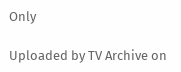Only

Uploaded by TV Archive on